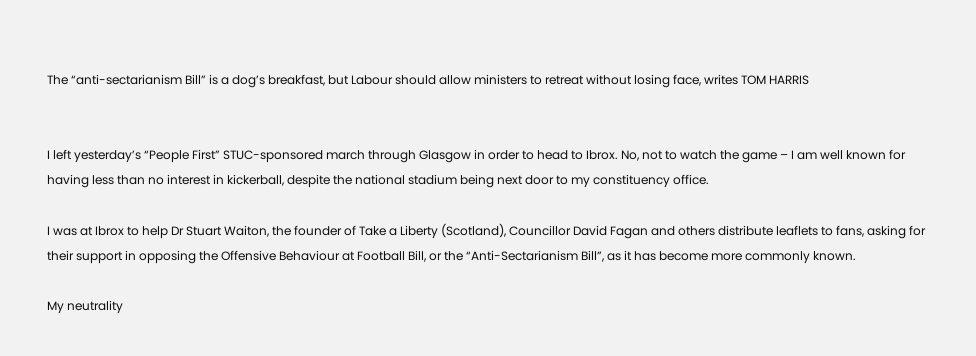The “anti-sectarianism Bill” is a dog’s breakfast, but Labour should allow ministers to retreat without losing face, writes TOM HARRIS


I left yesterday’s “People First” STUC-sponsored march through Glasgow in order to head to Ibrox. No, not to watch the game – I am well known for having less than no interest in kickerball, despite the national stadium being next door to my constituency office.

I was at Ibrox to help Dr Stuart Waiton, the founder of Take a Liberty (Scotland), Councillor David Fagan and others distribute leaflets to fans, asking for their support in opposing the Offensive Behaviour at Football Bill, or the “Anti-Sectarianism Bill”, as it has become more commonly known.

My neutrality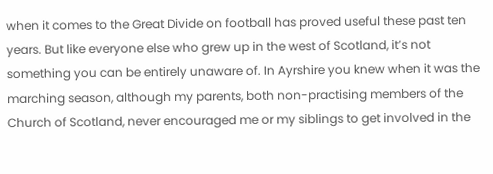when it comes to the Great Divide on football has proved useful these past ten years. But like everyone else who grew up in the west of Scotland, it’s not something you can be entirely unaware of. In Ayrshire you knew when it was the marching season, although my parents, both non-practising members of the Church of Scotland, never encouraged me or my siblings to get involved in the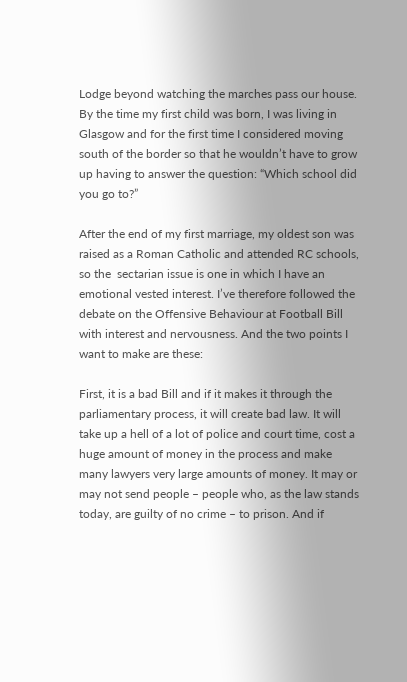Lodge beyond watching the marches pass our house. By the time my first child was born, I was living in Glasgow and for the first time I considered moving south of the border so that he wouldn’t have to grow up having to answer the question: “Which school did you go to?”

After the end of my first marriage, my oldest son was raised as a Roman Catholic and attended RC schools, so the  sectarian issue is one in which I have an emotional vested interest. I’ve therefore followed the debate on the Offensive Behaviour at Football Bill with interest and nervousness. And the two points I want to make are these:

First, it is a bad Bill and if it makes it through the parliamentary process, it will create bad law. It will take up a hell of a lot of police and court time, cost a huge amount of money in the process and make many lawyers very large amounts of money. It may or may not send people – people who, as the law stands today, are guilty of no crime – to prison. And if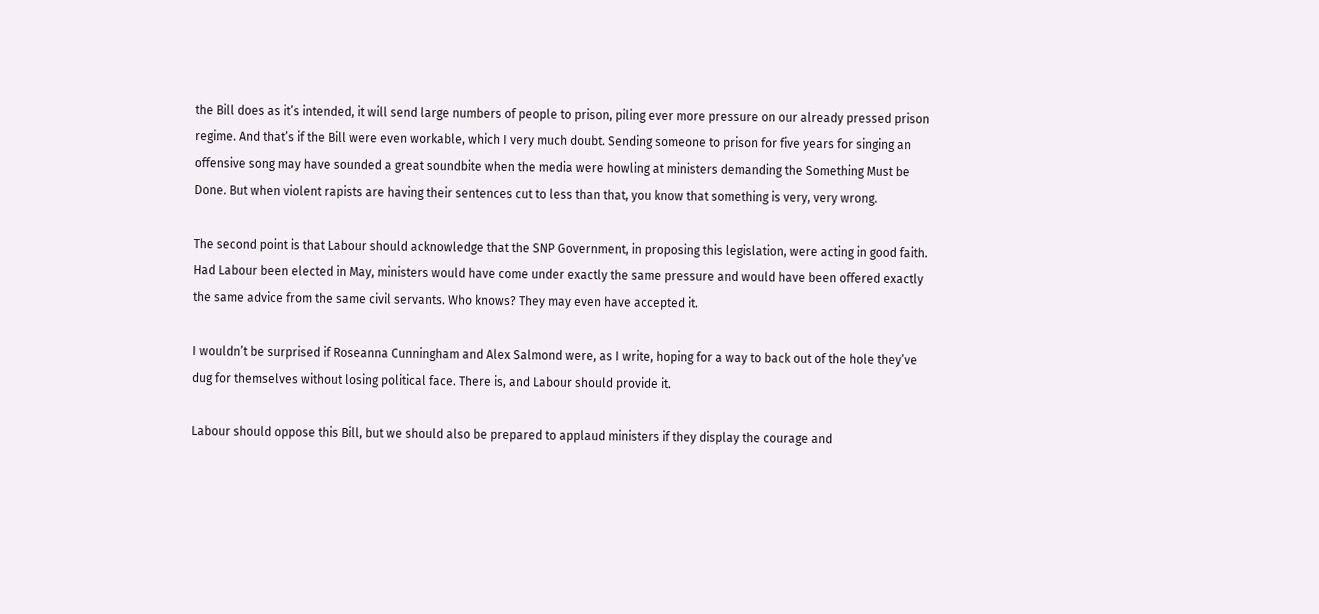the Bill does as it’s intended, it will send large numbers of people to prison, piling ever more pressure on our already pressed prison regime. And that’s if the Bill were even workable, which I very much doubt. Sending someone to prison for five years for singing an offensive song may have sounded a great soundbite when the media were howling at ministers demanding the Something Must be Done. But when violent rapists are having their sentences cut to less than that, you know that something is very, very wrong.

The second point is that Labour should acknowledge that the SNP Government, in proposing this legislation, were acting in good faith. Had Labour been elected in May, ministers would have come under exactly the same pressure and would have been offered exactly the same advice from the same civil servants. Who knows? They may even have accepted it.

I wouldn’t be surprised if Roseanna Cunningham and Alex Salmond were, as I write, hoping for a way to back out of the hole they’ve dug for themselves without losing political face. There is, and Labour should provide it.

Labour should oppose this Bill, but we should also be prepared to applaud ministers if they display the courage and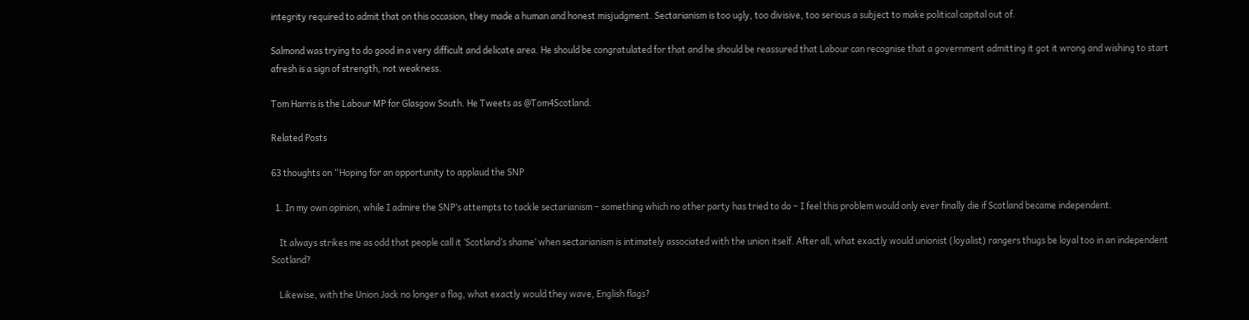integrity required to admit that on this occasion, they made a human and honest misjudgment. Sectarianism is too ugly, too divisive, too serious a subject to make political capital out of.

Salmond was trying to do good in a very difficult and delicate area. He should be congratulated for that and he should be reassured that Labour can recognise that a government admitting it got it wrong and wishing to start afresh is a sign of strength, not weakness.

Tom Harris is the Labour MP for Glasgow South. He Tweets as @Tom4Scotland.

Related Posts

63 thoughts on “Hoping for an opportunity to applaud the SNP

  1. In my own opinion, while I admire the SNP’s attempts to tackle sectarianism – something which no other party has tried to do – I feel this problem would only ever finally die if Scotland became independent.

    It always strikes me as odd that people call it ‘Scotland’s shame’ when sectarianism is intimately associated with the union itself. After all, what exactly would unionist (loyalist) rangers thugs be loyal too in an independent Scotland?

    Likewise, with the Union Jack no longer a flag, what exactly would they wave, English flags?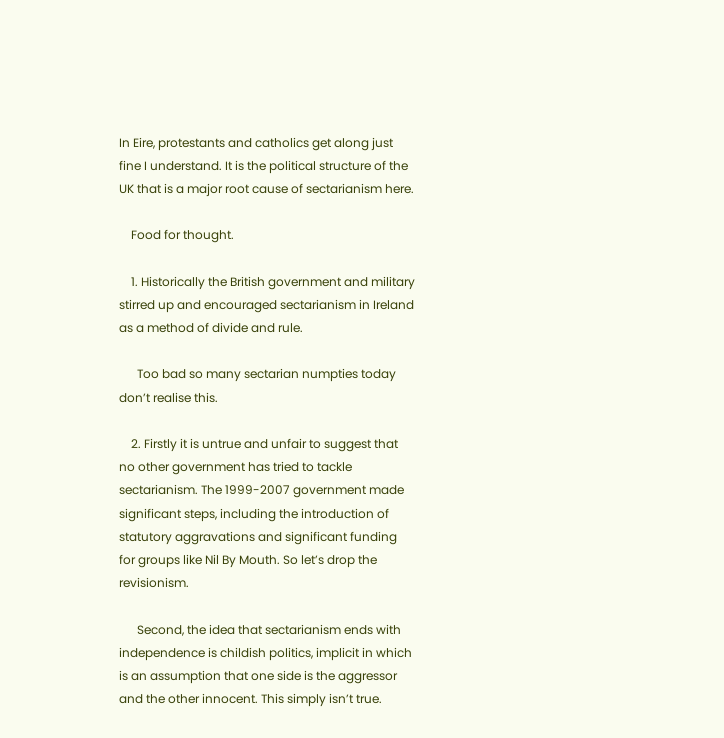In Eire, protestants and catholics get along just fine I understand. It is the political structure of the UK that is a major root cause of sectarianism here.

    Food for thought.

    1. Historically the British government and military stirred up and encouraged sectarianism in Ireland as a method of divide and rule.

      Too bad so many sectarian numpties today don’t realise this.

    2. Firstly it is untrue and unfair to suggest that no other government has tried to tackle sectarianism. The 1999-2007 government made significant steps, including the introduction of statutory aggravations and significant funding for groups like Nil By Mouth. So let’s drop the revisionism.

      Second, the idea that sectarianism ends with independence is childish politics, implicit in which is an assumption that one side is the aggressor and the other innocent. This simply isn’t true.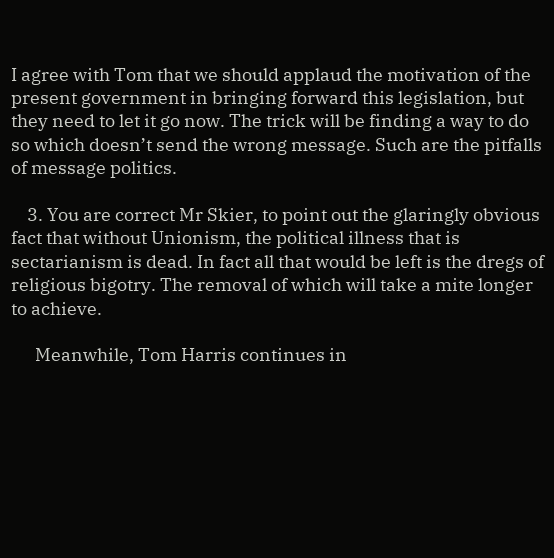I agree with Tom that we should applaud the motivation of the present government in bringing forward this legislation, but they need to let it go now. The trick will be finding a way to do so which doesn’t send the wrong message. Such are the pitfalls of message politics.

    3. You are correct Mr Skier, to point out the glaringly obvious fact that without Unionism, the political illness that is sectarianism is dead. In fact all that would be left is the dregs of religious bigotry. The removal of which will take a mite longer to achieve.

      Meanwhile, Tom Harris continues in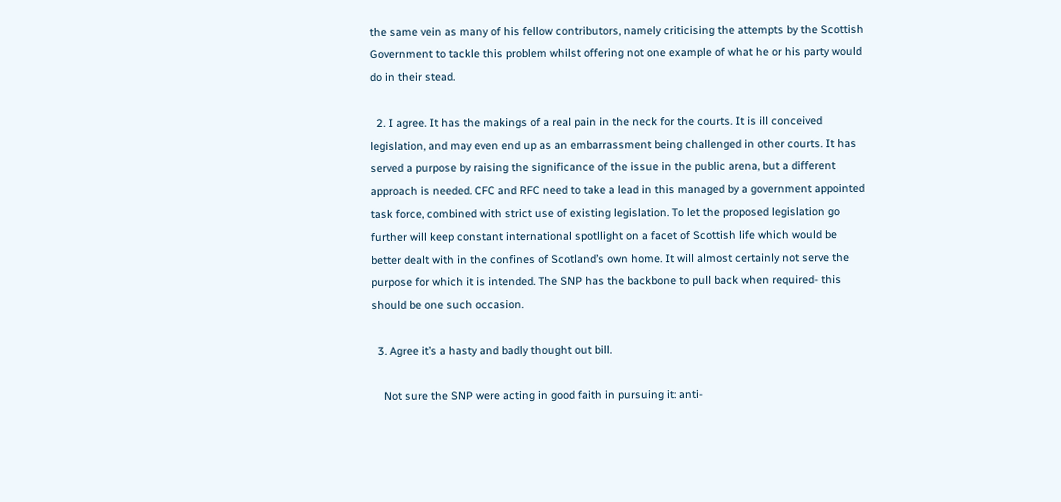the same vein as many of his fellow contributors, namely criticising the attempts by the Scottish Government to tackle this problem whilst offering not one example of what he or his party would do in their stead.

  2. I agree. It has the makings of a real pain in the neck for the courts. It is ill conceived legislation, and may even end up as an embarrassment being challenged in other courts. It has served a purpose by raising the significance of the issue in the public arena, but a different approach is needed. CFC and RFC need to take a lead in this managed by a government appointed task force, combined with strict use of existing legislation. To let the proposed legislation go further will keep constant international spotllight on a facet of Scottish life which would be better dealt with in the confines of Scotland’s own home. It will almost certainly not serve the purpose for which it is intended. The SNP has the backbone to pull back when required- this should be one such occasion.

  3. Agree it’s a hasty and badly thought out bill.

    Not sure the SNP were acting in good faith in pursuing it: anti-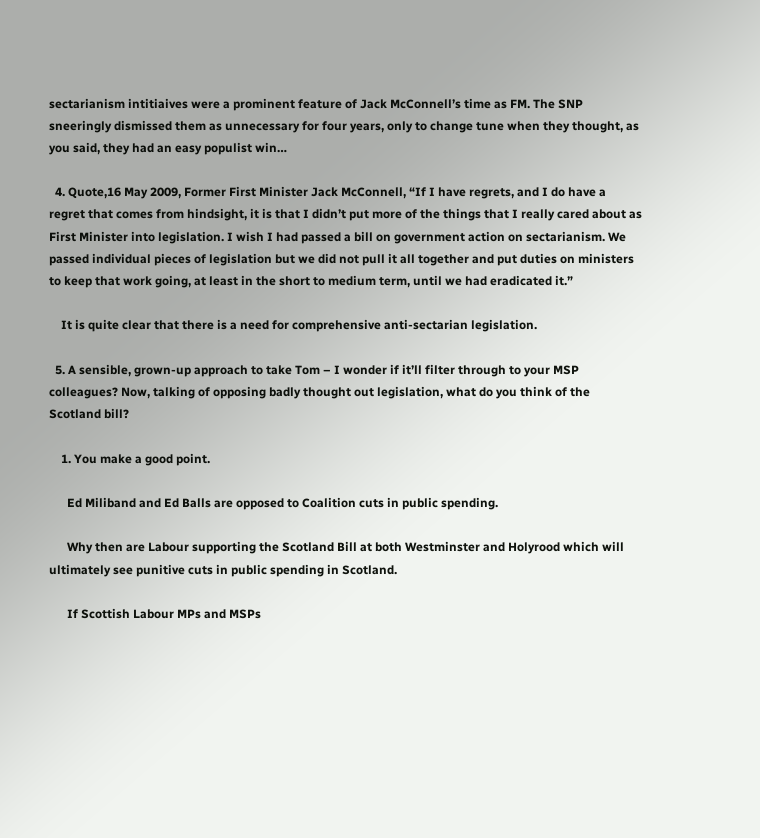sectarianism intitiaives were a prominent feature of Jack McConnell’s time as FM. The SNP sneeringly dismissed them as unnecessary for four years, only to change tune when they thought, as you said, they had an easy populist win…

  4. Quote,16 May 2009, Former First Minister Jack McConnell, “If I have regrets, and I do have a regret that comes from hindsight, it is that I didn’t put more of the things that I really cared about as First Minister into legislation. I wish I had passed a bill on government action on sectarianism. We passed individual pieces of legislation but we did not pull it all together and put duties on ministers to keep that work going, at least in the short to medium term, until we had eradicated it.”

    It is quite clear that there is a need for comprehensive anti-sectarian legislation.

  5. A sensible, grown-up approach to take Tom – I wonder if it’ll filter through to your MSP colleagues? Now, talking of opposing badly thought out legislation, what do you think of the Scotland bill?

    1. You make a good point.

      Ed Miliband and Ed Balls are opposed to Coalition cuts in public spending.

      Why then are Labour supporting the Scotland Bill at both Westminster and Holyrood which will ultimately see punitive cuts in public spending in Scotland.

      If Scottish Labour MPs and MSPs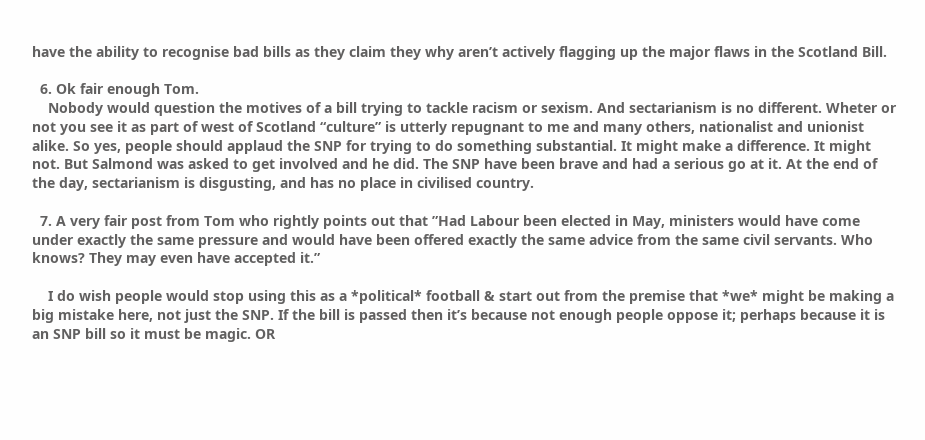have the ability to recognise bad bills as they claim they why aren’t actively flagging up the major flaws in the Scotland Bill.

  6. Ok fair enough Tom.
    Nobody would question the motives of a bill trying to tackle racism or sexism. And sectarianism is no different. Wheter or not you see it as part of west of Scotland “culture” is utterly repugnant to me and many others, nationalist and unionist alike. So yes, people should applaud the SNP for trying to do something substantial. It might make a difference. It might not. But Salmond was asked to get involved and he did. The SNP have been brave and had a serious go at it. At the end of the day, sectarianism is disgusting, and has no place in civilised country.

  7. A very fair post from Tom who rightly points out that ”Had Labour been elected in May, ministers would have come under exactly the same pressure and would have been offered exactly the same advice from the same civil servants. Who knows? They may even have accepted it.”

    I do wish people would stop using this as a *political* football & start out from the premise that *we* might be making a big mistake here, not just the SNP. If the bill is passed then it’s because not enough people oppose it; perhaps because it is an SNP bill so it must be magic. OR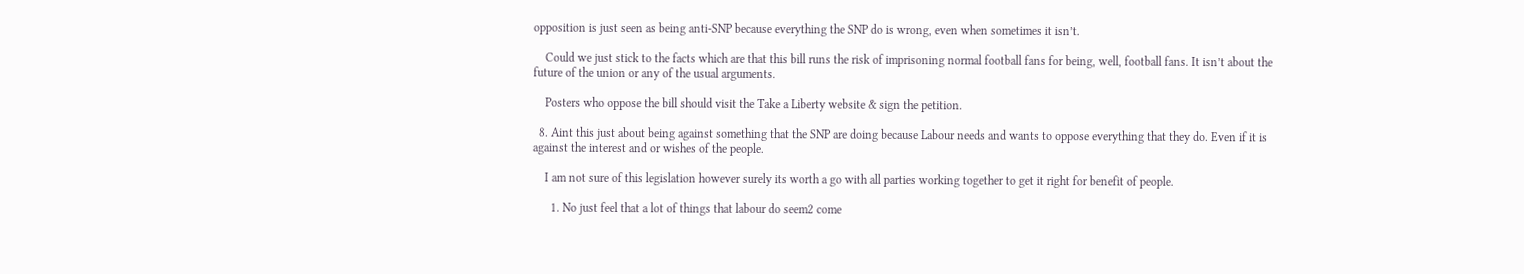opposition is just seen as being anti-SNP because everything the SNP do is wrong, even when sometimes it isn’t.

    Could we just stick to the facts which are that this bill runs the risk of imprisoning normal football fans for being, well, football fans. It isn’t about the future of the union or any of the usual arguments.

    Posters who oppose the bill should visit the Take a Liberty website & sign the petition.

  8. Aint this just about being against something that the SNP are doing because Labour needs and wants to oppose everything that they do. Even if it is against the interest and or wishes of the people.

    I am not sure of this legislation however surely its worth a go with all parties working together to get it right for benefit of people.

      1. No just feel that a lot of things that labour do seem2 come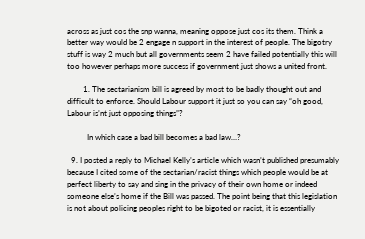across as just cos the snp wanna, meaning oppose just cos its them. Think a better way would be 2 engage n support in the interest of people. The bigotry stuff is way 2 much but all governments seem 2 have failed potentially this will too however perhaps more success if government just shows a united front.

        1. The sectarianism bill is agreed by most to be badly thought out and difficult to enforce. Should Labour support it just so you can say “oh good, Labour is’nt just opposing things”?

          In which case a bad bill becomes a bad law…?

  9. I posted a reply to Michael Kelly’s article which wasn’t published presumably because I cited some of the sectarian/racist things which people would be at perfect liberty to say and sing in the privacy of their own home or indeed someone else’s home if the Bill was passed. The point being that this legislation is not about policing peoples right to be bigoted or racist, it is essentially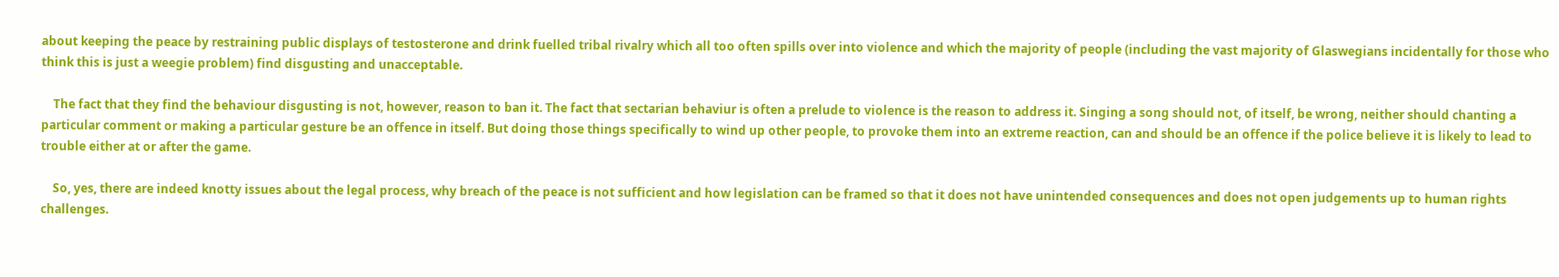about keeping the peace by restraining public displays of testosterone and drink fuelled tribal rivalry which all too often spills over into violence and which the majority of people (including the vast majority of Glaswegians incidentally for those who think this is just a weegie problem) find disgusting and unacceptable.

    The fact that they find the behaviour disgusting is not, however, reason to ban it. The fact that sectarian behaviur is often a prelude to violence is the reason to address it. Singing a song should not, of itself, be wrong, neither should chanting a particular comment or making a particular gesture be an offence in itself. But doing those things specifically to wind up other people, to provoke them into an extreme reaction, can and should be an offence if the police believe it is likely to lead to trouble either at or after the game.

    So, yes, there are indeed knotty issues about the legal process, why breach of the peace is not sufficient and how legislation can be framed so that it does not have unintended consequences and does not open judgements up to human rights challenges.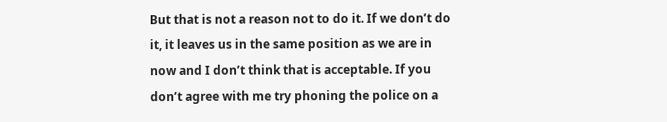But that is not a reason not to do it. If we don’t do it, it leaves us in the same position as we are in now and I don’t think that is acceptable. If you don’t agree with me try phoning the police on a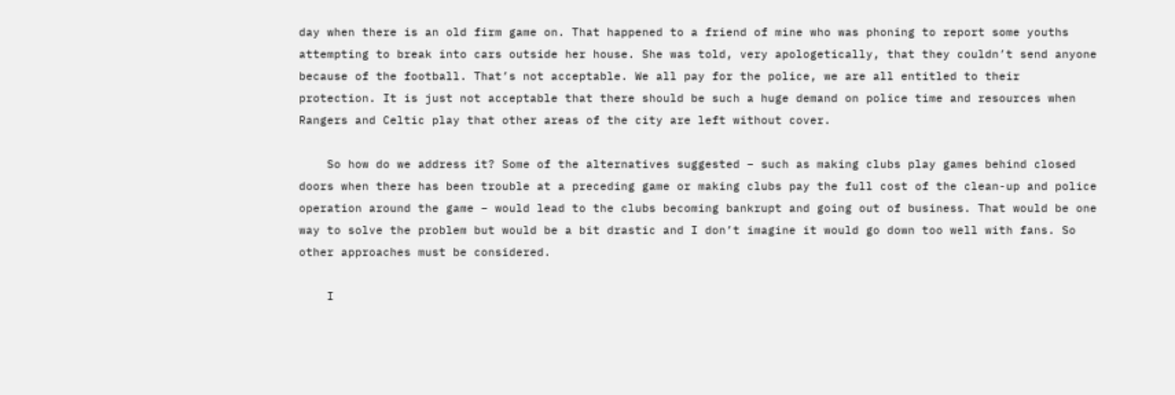day when there is an old firm game on. That happened to a friend of mine who was phoning to report some youths attempting to break into cars outside her house. She was told, very apologetically, that they couldn’t send anyone because of the football. That’s not acceptable. We all pay for the police, we are all entitled to their protection. It is just not acceptable that there should be such a huge demand on police time and resources when Rangers and Celtic play that other areas of the city are left without cover.

    So how do we address it? Some of the alternatives suggested – such as making clubs play games behind closed doors when there has been trouble at a preceding game or making clubs pay the full cost of the clean-up and police operation around the game – would lead to the clubs becoming bankrupt and going out of business. That would be one way to solve the problem but would be a bit drastic and I don’t imagine it would go down too well with fans. So other approaches must be considered.

    I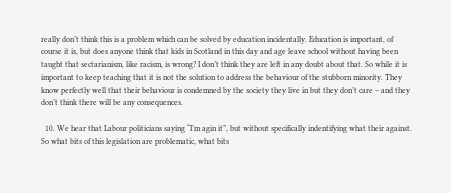really don’t think this is a problem which can be solved by education incidentally. Education is important, of course it is, but does anyone think that kids in Scotland in this day and age leave school without having been taught that sectarianism, like racism, is wrong? I don’t think they are left in any doubt about that. So while it is important to keep teaching that it is not the solution to address the behaviour of the stubborn minority. They know perfectly well that their behaviour is condemned by the society they live in but they don’t care – and they don’t think there will be any consequences.

  10. We hear that Labour politicians saying “I’m agin it”, but without specifically indentifying what their against. So what bits of this legislation are problematic, what bits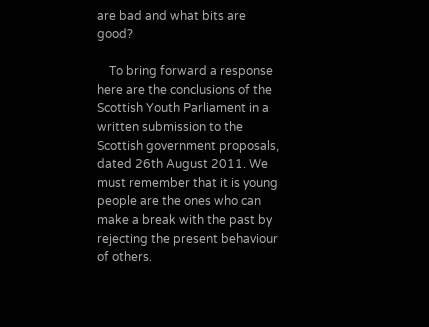are bad and what bits are good?

    To bring forward a response here are the conclusions of the Scottish Youth Parliament in a written submission to the Scottish government proposals, dated 26th August 2011. We must remember that it is young people are the ones who can make a break with the past by rejecting the present behaviour of others.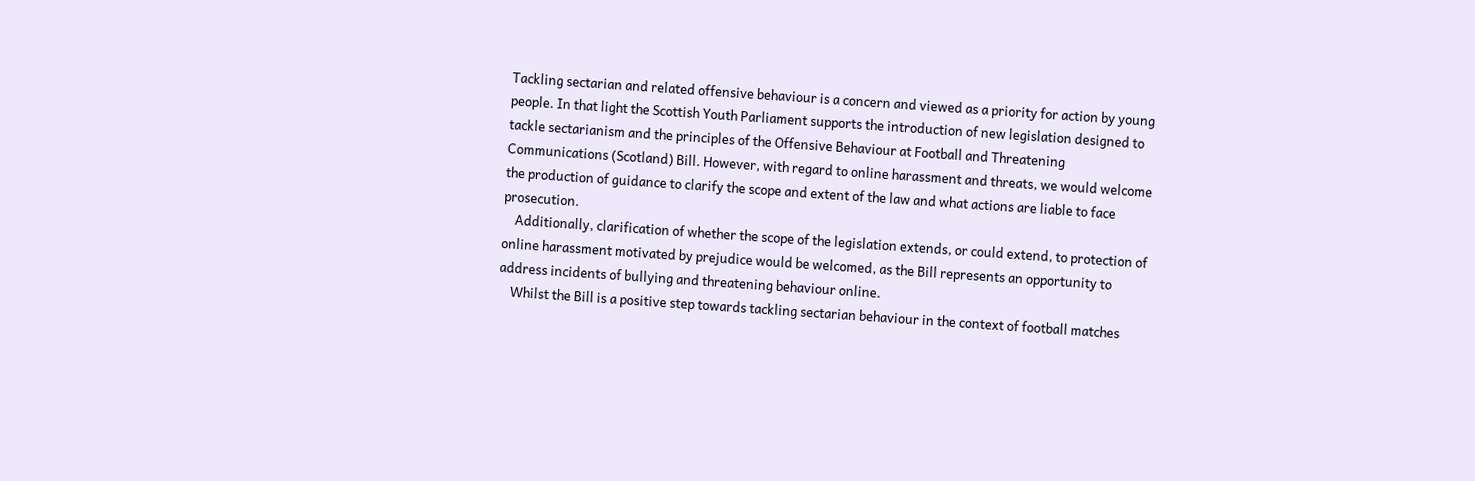Tackling sectarian and related offensive behaviour is a concern and viewed as a priority for action by young people. In that light the Scottish Youth Parliament supports the introduction of new legislation designed to tackle sectarianism and the principles of the Offensive Behaviour at Football and Threatening Communications (Scotland) Bill. However, with regard to online harassment and threats, we would welcome the production of guidance to clarify the scope and extent of the law and what actions are liable to face prosecution.
    Additionally, clarification of whether the scope of the legislation extends, or could extend, to protection of online harassment motivated by prejudice would be welcomed, as the Bill represents an opportunity to address incidents of bullying and threatening behaviour online.
    Whilst the Bill is a positive step towards tackling sectarian behaviour in the context of football matches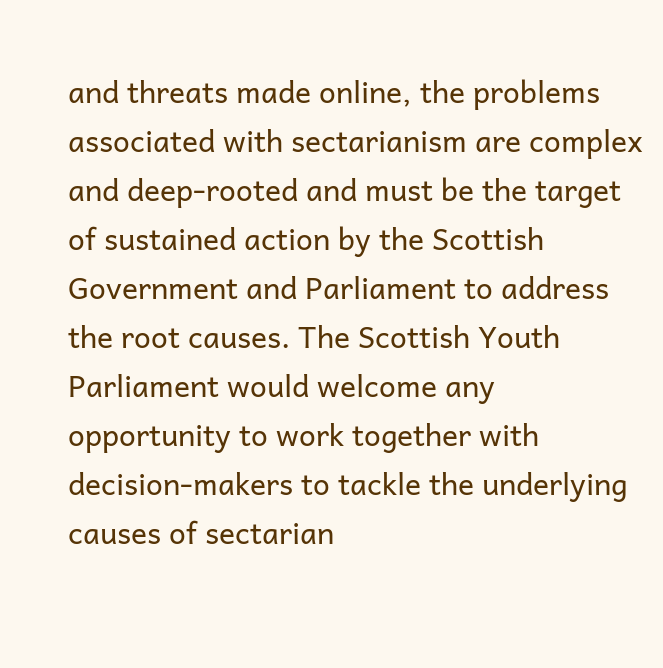and threats made online, the problems associated with sectarianism are complex and deep-rooted and must be the target of sustained action by the Scottish Government and Parliament to address the root causes. The Scottish Youth Parliament would welcome any opportunity to work together with decision-makers to tackle the underlying causes of sectarian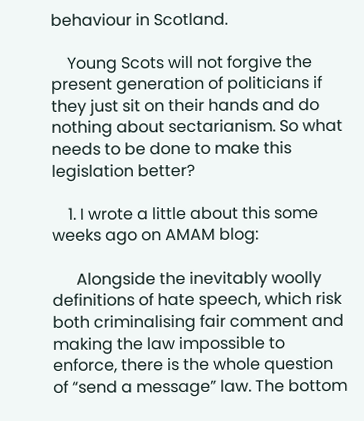behaviour in Scotland.

    Young Scots will not forgive the present generation of politicians if they just sit on their hands and do nothing about sectarianism. So what needs to be done to make this legislation better?

    1. I wrote a little about this some weeks ago on AMAM blog:

      Alongside the inevitably woolly definitions of hate speech, which risk both criminalising fair comment and making the law impossible to enforce, there is the whole question of “send a message” law. The bottom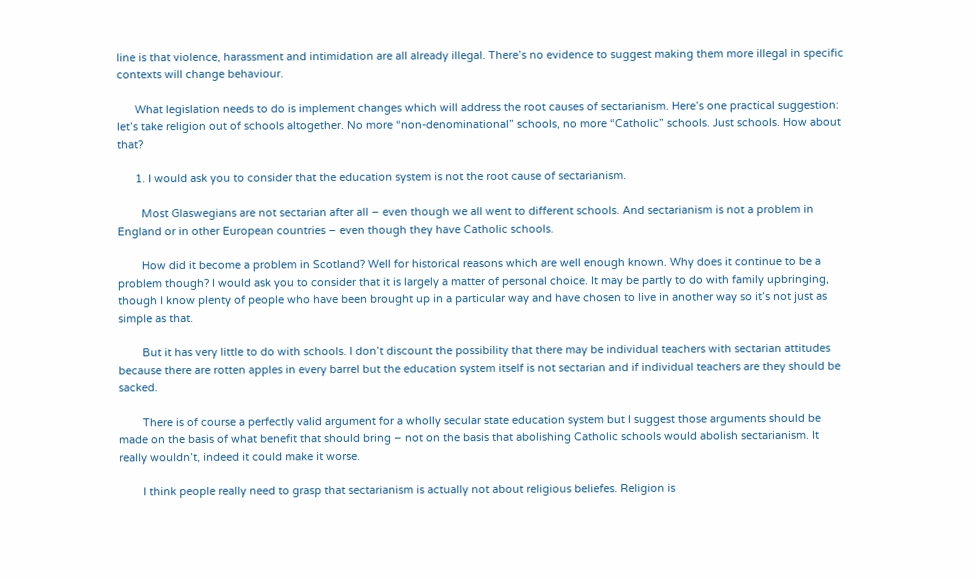line is that violence, harassment and intimidation are all already illegal. There’s no evidence to suggest making them more illegal in specific contexts will change behaviour.

      What legislation needs to do is implement changes which will address the root causes of sectarianism. Here’s one practical suggestion: let’s take religion out of schools altogether. No more “non-denominational” schools, no more “Catholic” schools. Just schools. How about that?

      1. I would ask you to consider that the education system is not the root cause of sectarianism.

        Most Glaswegians are not sectarian after all – even though we all went to different schools. And sectarianism is not a problem in England or in other European countries – even though they have Catholic schools.

        How did it become a problem in Scotland? Well for historical reasons which are well enough known. Why does it continue to be a problem though? I would ask you to consider that it is largely a matter of personal choice. It may be partly to do with family upbringing, though I know plenty of people who have been brought up in a particular way and have chosen to live in another way so it’s not just as simple as that.

        But it has very little to do with schools. I don’t discount the possibility that there may be individual teachers with sectarian attitudes because there are rotten apples in every barrel but the education system itself is not sectarian and if individual teachers are they should be sacked.

        There is of course a perfectly valid argument for a wholly secular state education system but I suggest those arguments should be made on the basis of what benefit that should bring – not on the basis that abolishing Catholic schools would abolish sectarianism. It really wouldn’t, indeed it could make it worse.

        I think people really need to grasp that sectarianism is actually not about religious beliefes. Religion is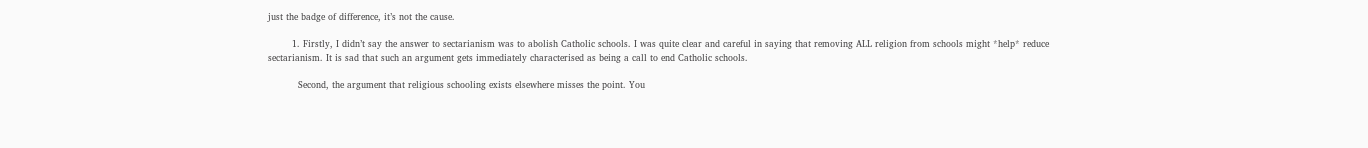just the badge of difference, it’s not the cause.

        1. Firstly, I didn’t say the answer to sectarianism was to abolish Catholic schools. I was quite clear and careful in saying that removing ALL religion from schools might *help* reduce sectarianism. It is sad that such an argument gets immediately characterised as being a call to end Catholic schools.

          Second, the argument that religious schooling exists elsewhere misses the point. You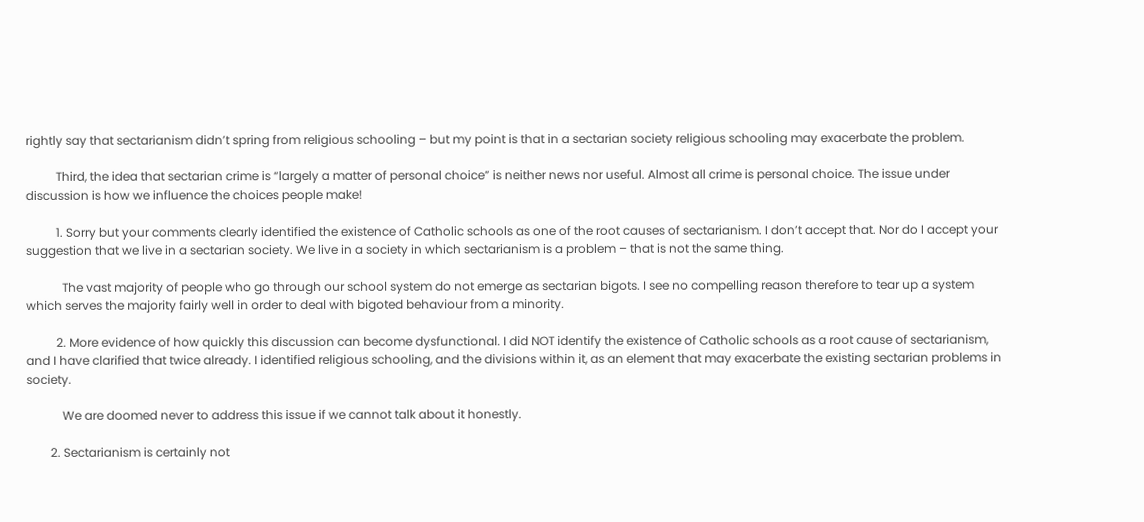rightly say that sectarianism didn’t spring from religious schooling – but my point is that in a sectarian society religious schooling may exacerbate the problem.

          Third, the idea that sectarian crime is “largely a matter of personal choice” is neither news nor useful. Almost all crime is personal choice. The issue under discussion is how we influence the choices people make!

          1. Sorry but your comments clearly identified the existence of Catholic schools as one of the root causes of sectarianism. I don’t accept that. Nor do I accept your suggestion that we live in a sectarian society. We live in a society in which sectarianism is a problem – that is not the same thing.

            The vast majority of people who go through our school system do not emerge as sectarian bigots. I see no compelling reason therefore to tear up a system which serves the majority fairly well in order to deal with bigoted behaviour from a minority.

          2. More evidence of how quickly this discussion can become dysfunctional. I did NOT identify the existence of Catholic schools as a root cause of sectarianism, and I have clarified that twice already. I identified religious schooling, and the divisions within it, as an element that may exacerbate the existing sectarian problems in society.

            We are doomed never to address this issue if we cannot talk about it honestly.

        2. Sectarianism is certainly not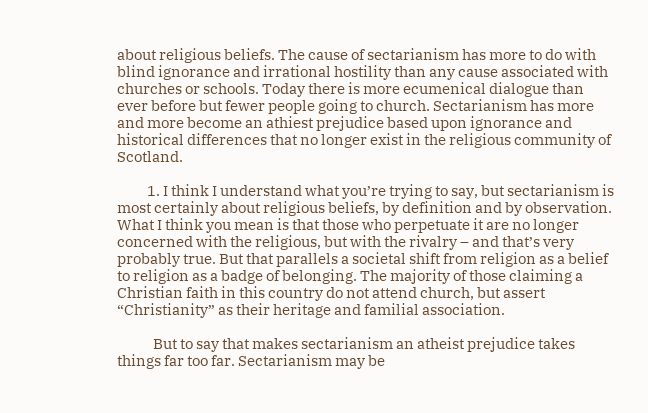about religious beliefs. The cause of sectarianism has more to do with blind ignorance and irrational hostility than any cause associated with churches or schools. Today there is more ecumenical dialogue than ever before but fewer people going to church. Sectarianism has more and more become an athiest prejudice based upon ignorance and historical differences that no longer exist in the religious community of Scotland.

          1. I think I understand what you’re trying to say, but sectarianism is most certainly about religious beliefs, by definition and by observation. What I think you mean is that those who perpetuate it are no longer concerned with the religious, but with the rivalry – and that’s very probably true. But that parallels a societal shift from religion as a belief to religion as a badge of belonging. The majority of those claiming a Christian faith in this country do not attend church, but assert “Christianity” as their heritage and familial association.

            But to say that makes sectarianism an atheist prejudice takes things far too far. Sectarianism may be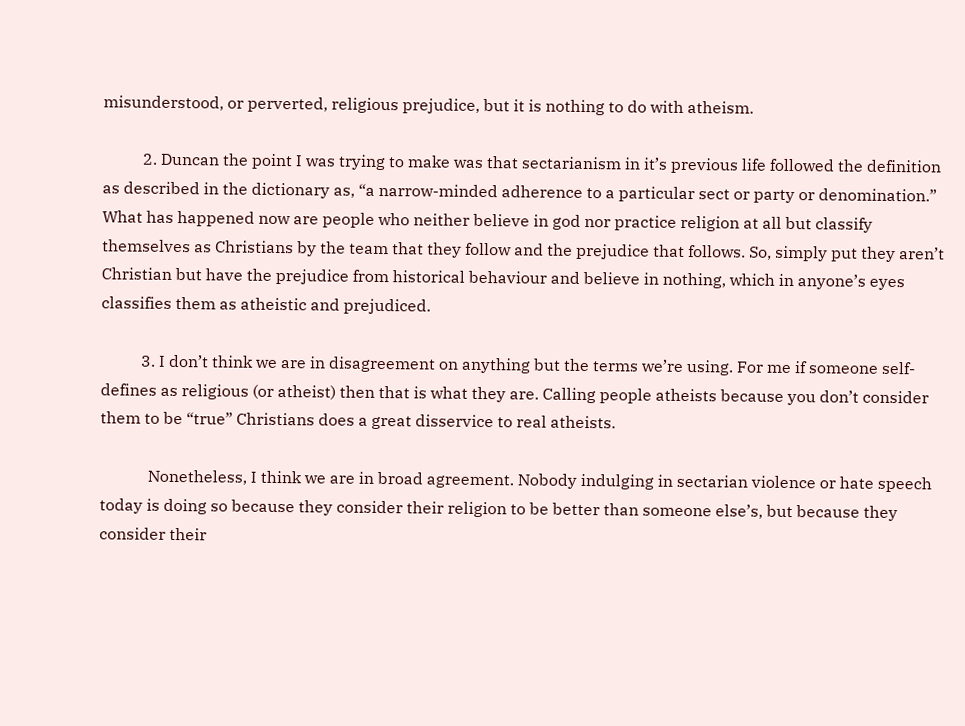misunderstood, or perverted, religious prejudice, but it is nothing to do with atheism.

          2. Duncan the point I was trying to make was that sectarianism in it’s previous life followed the definition as described in the dictionary as, “a narrow-minded adherence to a particular sect or party or denomination.” What has happened now are people who neither believe in god nor practice religion at all but classify themselves as Christians by the team that they follow and the prejudice that follows. So, simply put they aren’t Christian but have the prejudice from historical behaviour and believe in nothing, which in anyone’s eyes classifies them as atheistic and prejudiced.

          3. I don’t think we are in disagreement on anything but the terms we’re using. For me if someone self-defines as religious (or atheist) then that is what they are. Calling people atheists because you don’t consider them to be “true” Christians does a great disservice to real atheists.

            Nonetheless, I think we are in broad agreement. Nobody indulging in sectarian violence or hate speech today is doing so because they consider their religion to be better than someone else’s, but because they consider their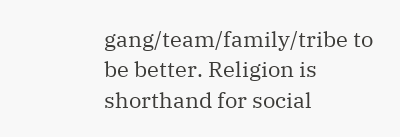gang/team/family/tribe to be better. Religion is shorthand for social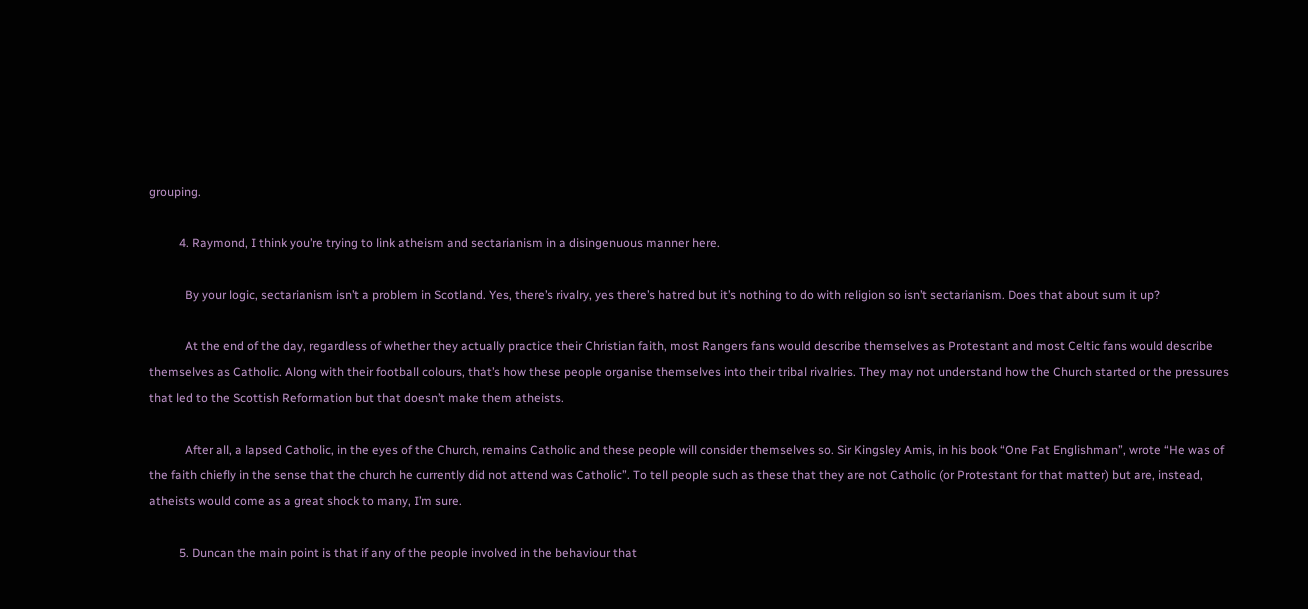grouping.

          4. Raymond, I think you’re trying to link atheism and sectarianism in a disingenuous manner here.

            By your logic, sectarianism isn’t a problem in Scotland. Yes, there’s rivalry, yes there’s hatred but it’s nothing to do with religion so isn’t sectarianism. Does that about sum it up?

            At the end of the day, regardless of whether they actually practice their Christian faith, most Rangers fans would describe themselves as Protestant and most Celtic fans would describe themselves as Catholic. Along with their football colours, that’s how these people organise themselves into their tribal rivalries. They may not understand how the Church started or the pressures that led to the Scottish Reformation but that doesn’t make them atheists.

            After all, a lapsed Catholic, in the eyes of the Church, remains Catholic and these people will consider themselves so. Sir Kingsley Amis, in his book “One Fat Englishman”, wrote “He was of the faith chiefly in the sense that the church he currently did not attend was Catholic”. To tell people such as these that they are not Catholic (or Protestant for that matter) but are, instead, atheists would come as a great shock to many, I’m sure.

          5. Duncan the main point is that if any of the people involved in the behaviour that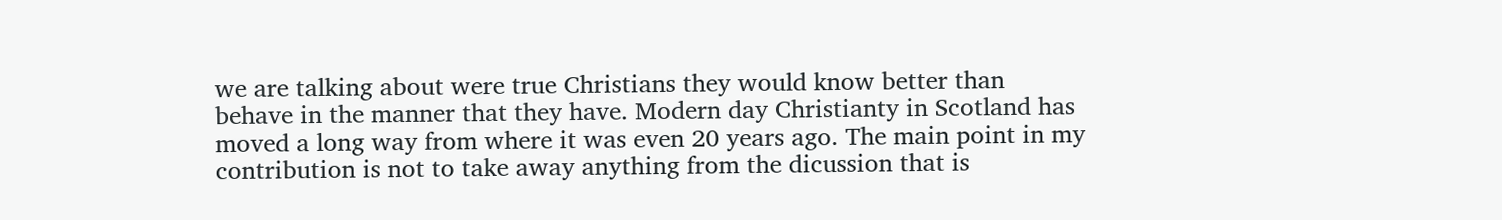we are talking about were true Christians they would know better than behave in the manner that they have. Modern day Christianty in Scotland has moved a long way from where it was even 20 years ago. The main point in my contribution is not to take away anything from the dicussion that is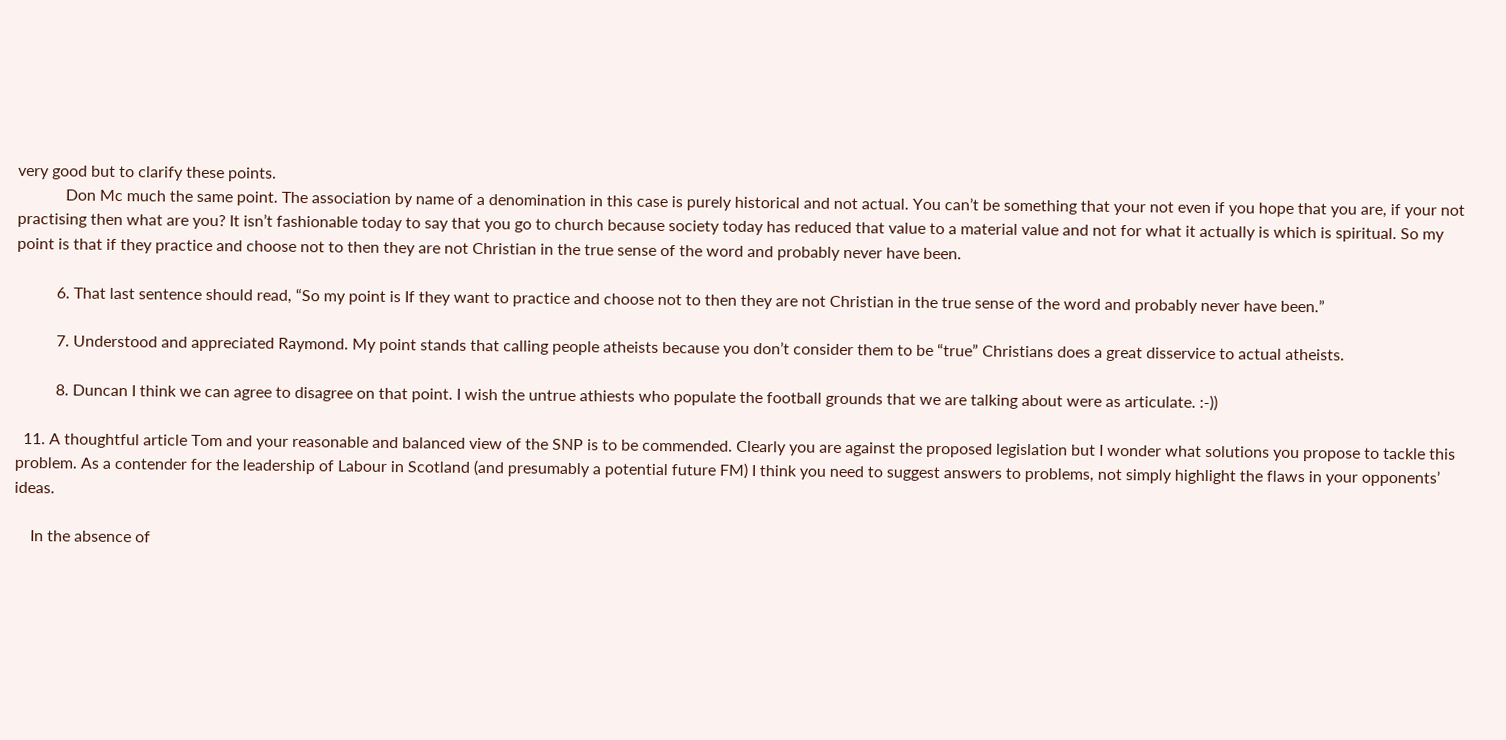very good but to clarify these points.
            Don Mc much the same point. The association by name of a denomination in this case is purely historical and not actual. You can’t be something that your not even if you hope that you are, if your not practising then what are you? It isn’t fashionable today to say that you go to church because society today has reduced that value to a material value and not for what it actually is which is spiritual. So my point is that if they practice and choose not to then they are not Christian in the true sense of the word and probably never have been.

          6. That last sentence should read, “So my point is If they want to practice and choose not to then they are not Christian in the true sense of the word and probably never have been.”

          7. Understood and appreciated Raymond. My point stands that calling people atheists because you don’t consider them to be “true” Christians does a great disservice to actual atheists.

          8. Duncan I think we can agree to disagree on that point. I wish the untrue athiests who populate the football grounds that we are talking about were as articulate. :-))

  11. A thoughtful article Tom and your reasonable and balanced view of the SNP is to be commended. Clearly you are against the proposed legislation but I wonder what solutions you propose to tackle this problem. As a contender for the leadership of Labour in Scotland (and presumably a potential future FM) I think you need to suggest answers to problems, not simply highlight the flaws in your opponents’ ideas.

    In the absence of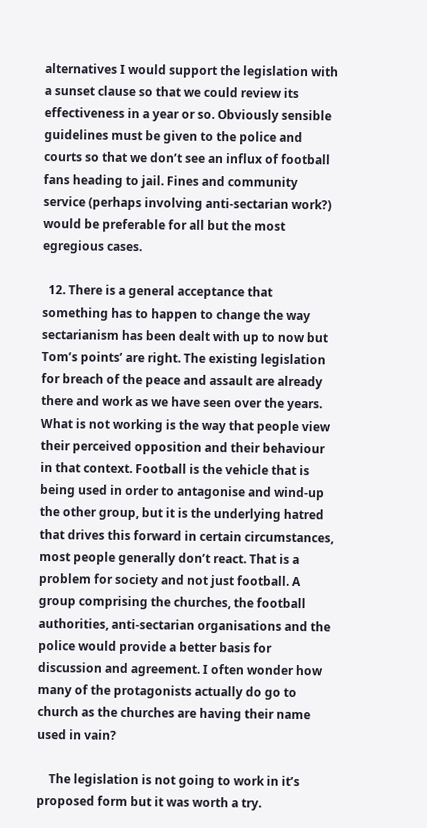alternatives I would support the legislation with a sunset clause so that we could review its effectiveness in a year or so. Obviously sensible guidelines must be given to the police and courts so that we don’t see an influx of football fans heading to jail. Fines and community service (perhaps involving anti-sectarian work?) would be preferable for all but the most egregious cases.

  12. There is a general acceptance that something has to happen to change the way sectarianism has been dealt with up to now but Tom’s points’ are right. The existing legislation for breach of the peace and assault are already there and work as we have seen over the years. What is not working is the way that people view their perceived opposition and their behaviour in that context. Football is the vehicle that is being used in order to antagonise and wind-up the other group, but it is the underlying hatred that drives this forward in certain circumstances, most people generally don’t react. That is a problem for society and not just football. A group comprising the churches, the football authorities, anti-sectarian organisations and the police would provide a better basis for discussion and agreement. I often wonder how many of the protagonists actually do go to church as the churches are having their name used in vain?

    The legislation is not going to work in it’s proposed form but it was worth a try.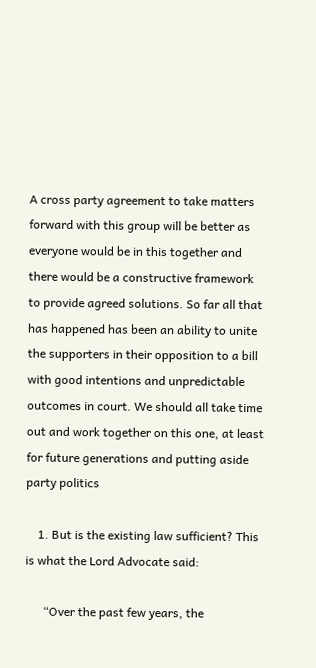A cross party agreement to take matters forward with this group will be better as everyone would be in this together and there would be a constructive framework to provide agreed solutions. So far all that has happened has been an ability to unite the supporters in their opposition to a bill with good intentions and unpredictable outcomes in court. We should all take time out and work together on this one, at least for future generations and putting aside party politics

    1. But is the existing law sufficient? This is what the Lord Advocate said:

      “Over the past few years, the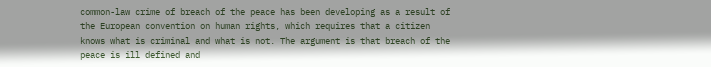common-law crime of breach of the peace has been developing as a result of the European convention on human rights, which requires that a citizen knows what is criminal and what is not. The argument is that breach of the peace is ill defined and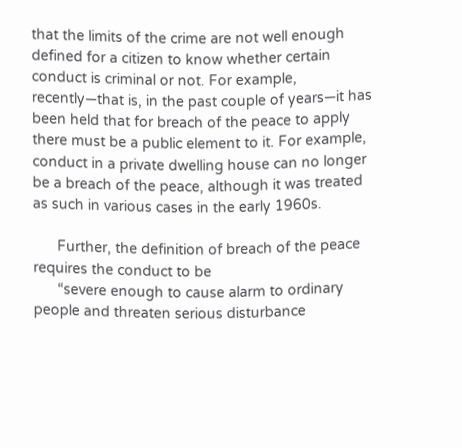that the limits of the crime are not well enough defined for a citizen to know whether certain conduct is criminal or not. For example, recently—that is, in the past couple of years—it has been held that for breach of the peace to apply there must be a public element to it. For example, conduct in a private dwelling house can no longer be a breach of the peace, although it was treated as such in various cases in the early 1960s.

      Further, the definition of breach of the peace requires the conduct to be
      “severe enough to cause alarm to ordinary people and threaten serious disturbance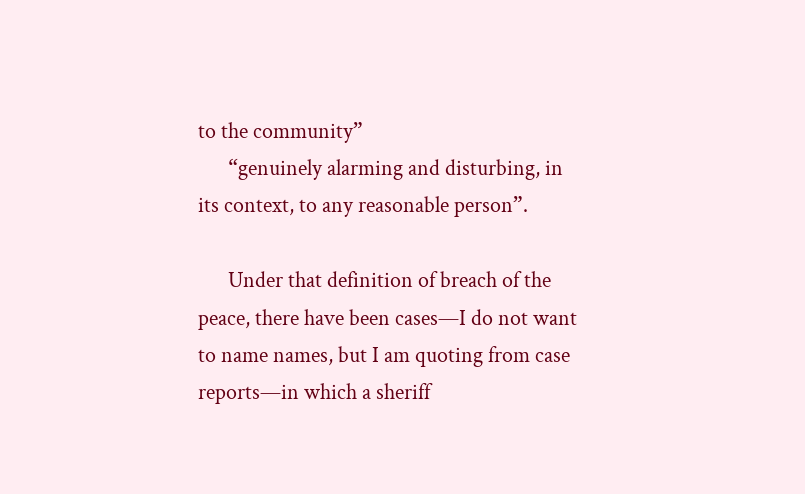to the community”
      “genuinely alarming and disturbing, in its context, to any reasonable person”.

      Under that definition of breach of the peace, there have been cases—I do not want to name names, but I am quoting from case reports—in which a sheriff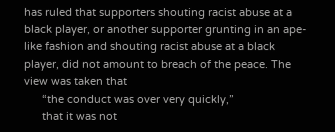has ruled that supporters shouting racist abuse at a black player, or another supporter grunting in an ape-like fashion and shouting racist abuse at a black player, did not amount to breach of the peace. The view was taken that
      “the conduct was over very quickly,”
      that it was not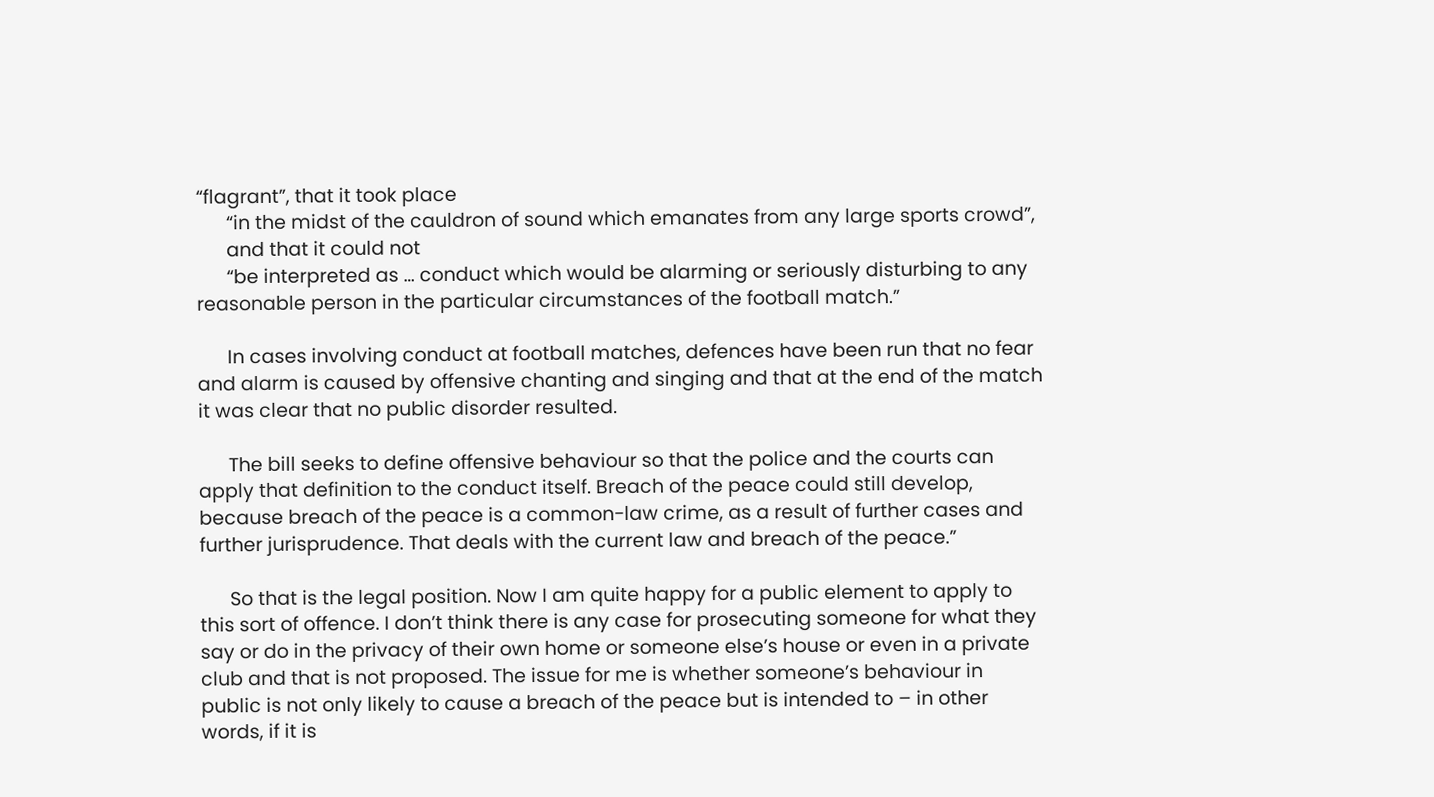“flagrant”, that it took place
      “in the midst of the cauldron of sound which emanates from any large sports crowd”,
      and that it could not
      “be interpreted as … conduct which would be alarming or seriously disturbing to any reasonable person in the particular circumstances of the football match.”

      In cases involving conduct at football matches, defences have been run that no fear and alarm is caused by offensive chanting and singing and that at the end of the match it was clear that no public disorder resulted.

      The bill seeks to define offensive behaviour so that the police and the courts can apply that definition to the conduct itself. Breach of the peace could still develop, because breach of the peace is a common-law crime, as a result of further cases and further jurisprudence. That deals with the current law and breach of the peace.”

      So that is the legal position. Now I am quite happy for a public element to apply to this sort of offence. I don’t think there is any case for prosecuting someone for what they say or do in the privacy of their own home or someone else’s house or even in a private club and that is not proposed. The issue for me is whether someone’s behaviour in public is not only likely to cause a breach of the peace but is intended to – in other words, if it is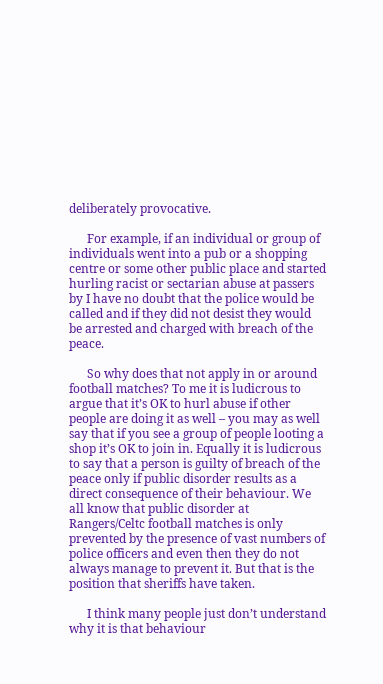deliberately provocative.

      For example, if an individual or group of individuals went into a pub or a shopping centre or some other public place and started hurling racist or sectarian abuse at passers by I have no doubt that the police would be called and if they did not desist they would be arrested and charged with breach of the peace.

      So why does that not apply in or around football matches? To me it is ludicrous to argue that it’s OK to hurl abuse if other people are doing it as well – you may as well say that if you see a group of people looting a shop it’s OK to join in. Equally it is ludicrous to say that a person is guilty of breach of the peace only if public disorder results as a direct consequence of their behaviour. We all know that public disorder at Rangers/Celtc football matches is only prevented by the presence of vast numbers of police officers and even then they do not always manage to prevent it. But that is the position that sheriffs have taken.

      I think many people just don’t understand why it is that behaviour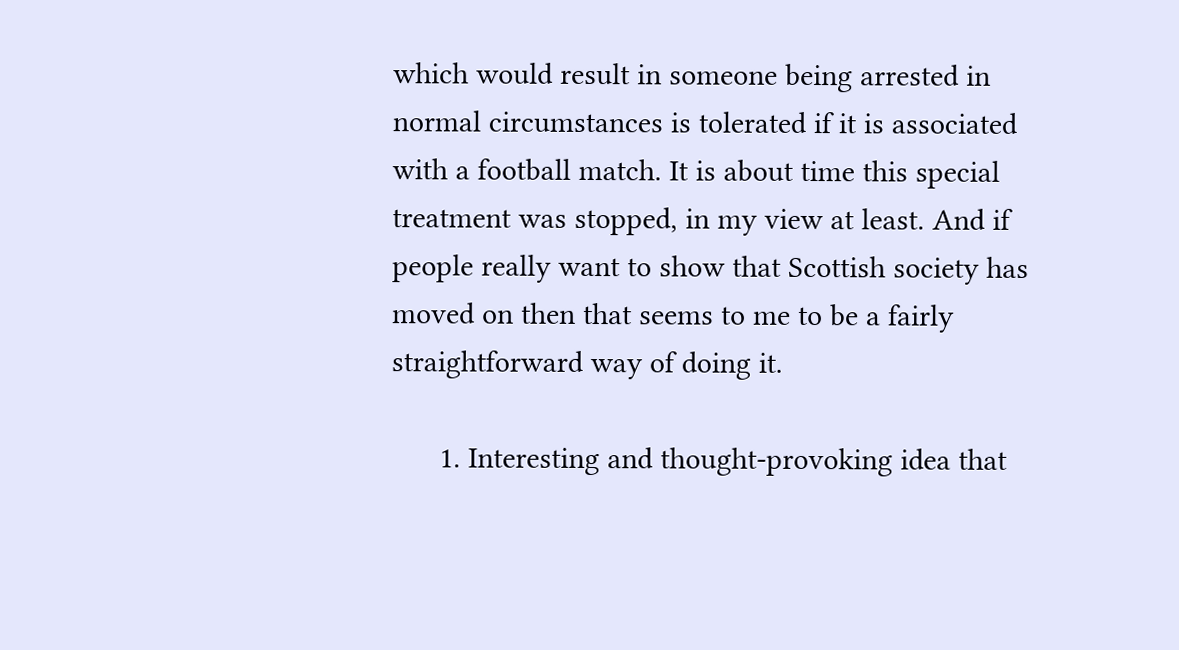which would result in someone being arrested in normal circumstances is tolerated if it is associated with a football match. It is about time this special treatment was stopped, in my view at least. And if people really want to show that Scottish society has moved on then that seems to me to be a fairly straightforward way of doing it.

      1. Interesting and thought-provoking idea that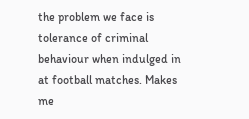the problem we face is tolerance of criminal behaviour when indulged in at football matches. Makes me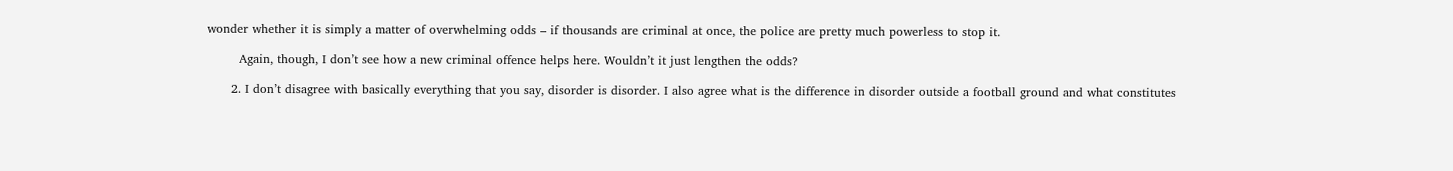wonder whether it is simply a matter of overwhelming odds – if thousands are criminal at once, the police are pretty much powerless to stop it.

        Again, though, I don’t see how a new criminal offence helps here. Wouldn’t it just lengthen the odds?

      2. I don’t disagree with basically everything that you say, disorder is disorder. I also agree what is the difference in disorder outside a football ground and what constitutes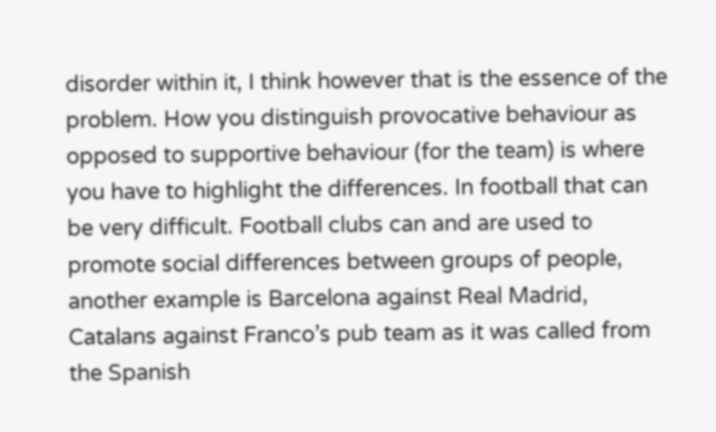disorder within it, I think however that is the essence of the problem. How you distinguish provocative behaviour as opposed to supportive behaviour (for the team) is where you have to highlight the differences. In football that can be very difficult. Football clubs can and are used to promote social differences between groups of people, another example is Barcelona against Real Madrid, Catalans against Franco’s pub team as it was called from the Spanish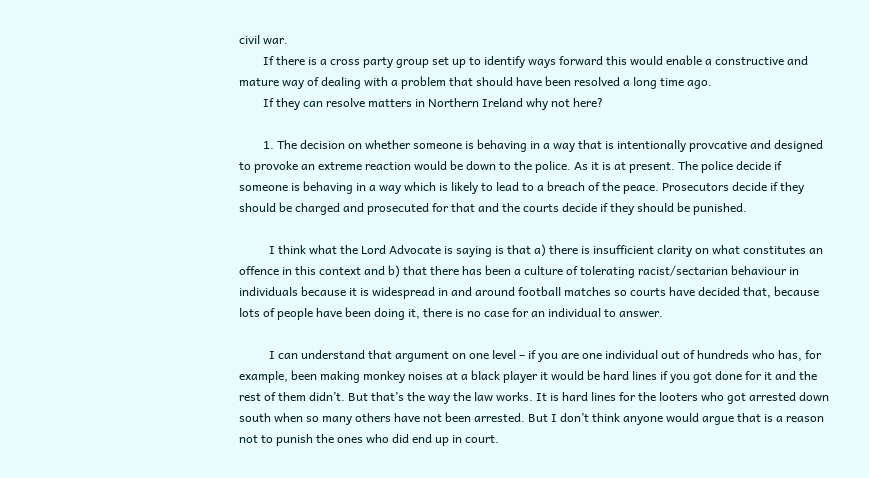civil war.
        If there is a cross party group set up to identify ways forward this would enable a constructive and mature way of dealing with a problem that should have been resolved a long time ago.
        If they can resolve matters in Northern Ireland why not here?

        1. The decision on whether someone is behaving in a way that is intentionally provcative and designed to provoke an extreme reaction would be down to the police. As it is at present. The police decide if someone is behaving in a way which is likely to lead to a breach of the peace. Prosecutors decide if they should be charged and prosecuted for that and the courts decide if they should be punished.

          I think what the Lord Advocate is saying is that a) there is insufficient clarity on what constitutes an offence in this context and b) that there has been a culture of tolerating racist/sectarian behaviour in individuals because it is widespread in and around football matches so courts have decided that, because lots of people have been doing it, there is no case for an individual to answer.

          I can understand that argument on one level – if you are one individual out of hundreds who has, for example, been making monkey noises at a black player it would be hard lines if you got done for it and the rest of them didn’t. But that’s the way the law works. It is hard lines for the looters who got arrested down south when so many others have not been arrested. But I don’t think anyone would argue that is a reason not to punish the ones who did end up in court.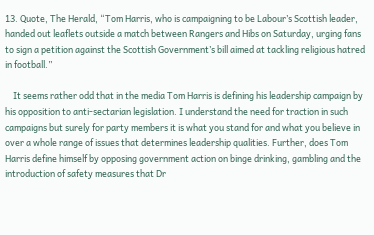13. Quote, The Herald, “Tom Harris, who is campaigning to be Labour’s Scottish leader, handed out leaflets outside a match between Rangers and Hibs on Saturday, urging fans to sign a petition against the Scottish Government’s bill aimed at tackling religious hatred in football.”

    It seems rather odd that in the media Tom Harris is defining his leadership campaign by his opposition to anti-sectarian legislation. I understand the need for traction in such campaigns but surely for party members it is what you stand for and what you believe in over a whole range of issues that determines leadership qualities. Further, does Tom Harris define himself by opposing government action on binge drinking, gambling and the introduction of safety measures that Dr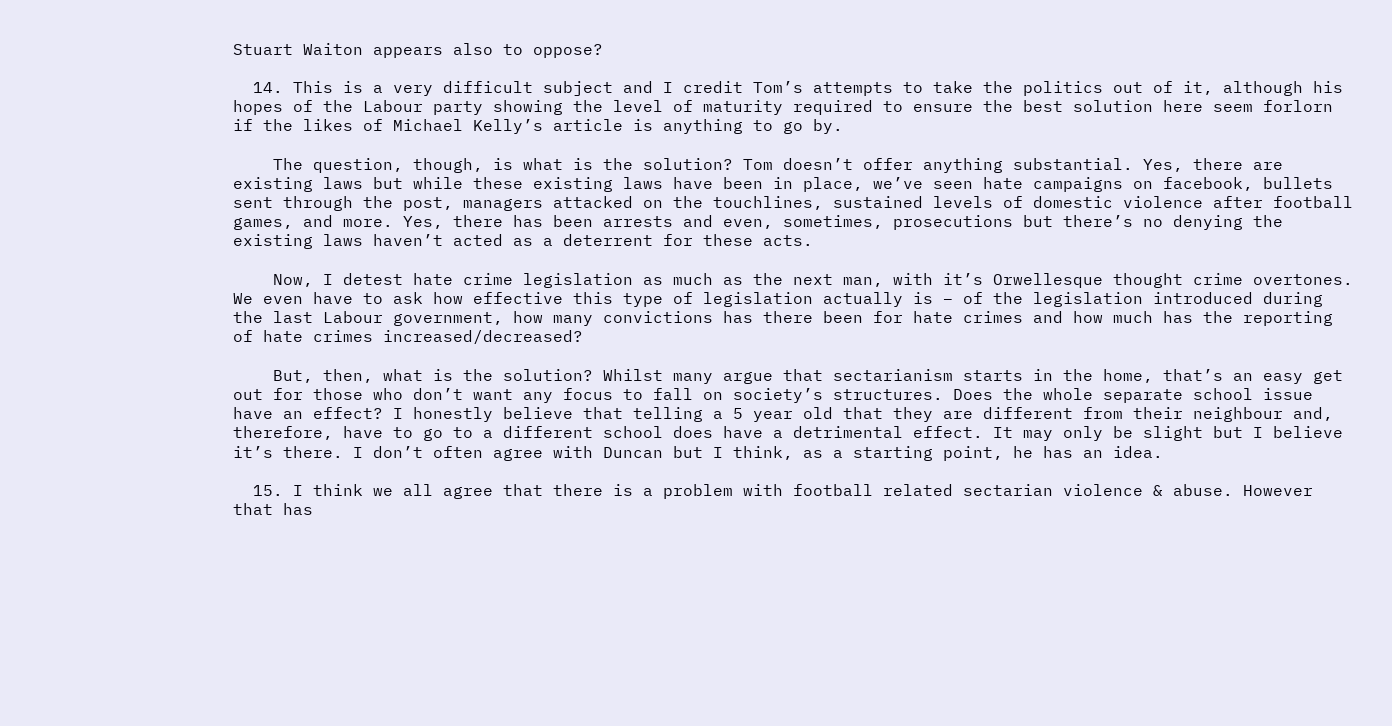Stuart Waiton appears also to oppose?

  14. This is a very difficult subject and I credit Tom’s attempts to take the politics out of it, although his hopes of the Labour party showing the level of maturity required to ensure the best solution here seem forlorn if the likes of Michael Kelly’s article is anything to go by.

    The question, though, is what is the solution? Tom doesn’t offer anything substantial. Yes, there are existing laws but while these existing laws have been in place, we’ve seen hate campaigns on facebook, bullets sent through the post, managers attacked on the touchlines, sustained levels of domestic violence after football games, and more. Yes, there has been arrests and even, sometimes, prosecutions but there’s no denying the existing laws haven’t acted as a deterrent for these acts.

    Now, I detest hate crime legislation as much as the next man, with it’s Orwellesque thought crime overtones. We even have to ask how effective this type of legislation actually is – of the legislation introduced during the last Labour government, how many convictions has there been for hate crimes and how much has the reporting of hate crimes increased/decreased?

    But, then, what is the solution? Whilst many argue that sectarianism starts in the home, that’s an easy get out for those who don’t want any focus to fall on society’s structures. Does the whole separate school issue have an effect? I honestly believe that telling a 5 year old that they are different from their neighbour and, therefore, have to go to a different school does have a detrimental effect. It may only be slight but I believe it’s there. I don’t often agree with Duncan but I think, as a starting point, he has an idea.

  15. I think we all agree that there is a problem with football related sectarian violence & abuse. However that has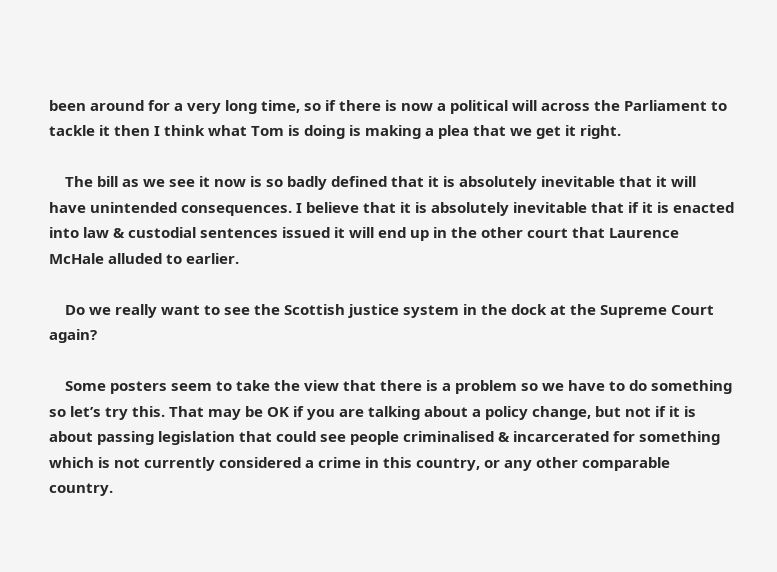been around for a very long time, so if there is now a political will across the Parliament to tackle it then I think what Tom is doing is making a plea that we get it right.

    The bill as we see it now is so badly defined that it is absolutely inevitable that it will have unintended consequences. I believe that it is absolutely inevitable that if it is enacted into law & custodial sentences issued it will end up in the other court that Laurence McHale alluded to earlier.

    Do we really want to see the Scottish justice system in the dock at the Supreme Court again?

    Some posters seem to take the view that there is a problem so we have to do something so let’s try this. That may be OK if you are talking about a policy change, but not if it is about passing legislation that could see people criminalised & incarcerated for something which is not currently considered a crime in this country, or any other comparable country.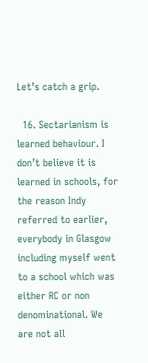Let’s catch a grip.

  16. Sectarianism is learned behaviour. I don’t believe it is learned in schools, for the reason Indy referred to earlier, everybody in Glasgow including myself went to a school which was either RC or non denominational. We are not all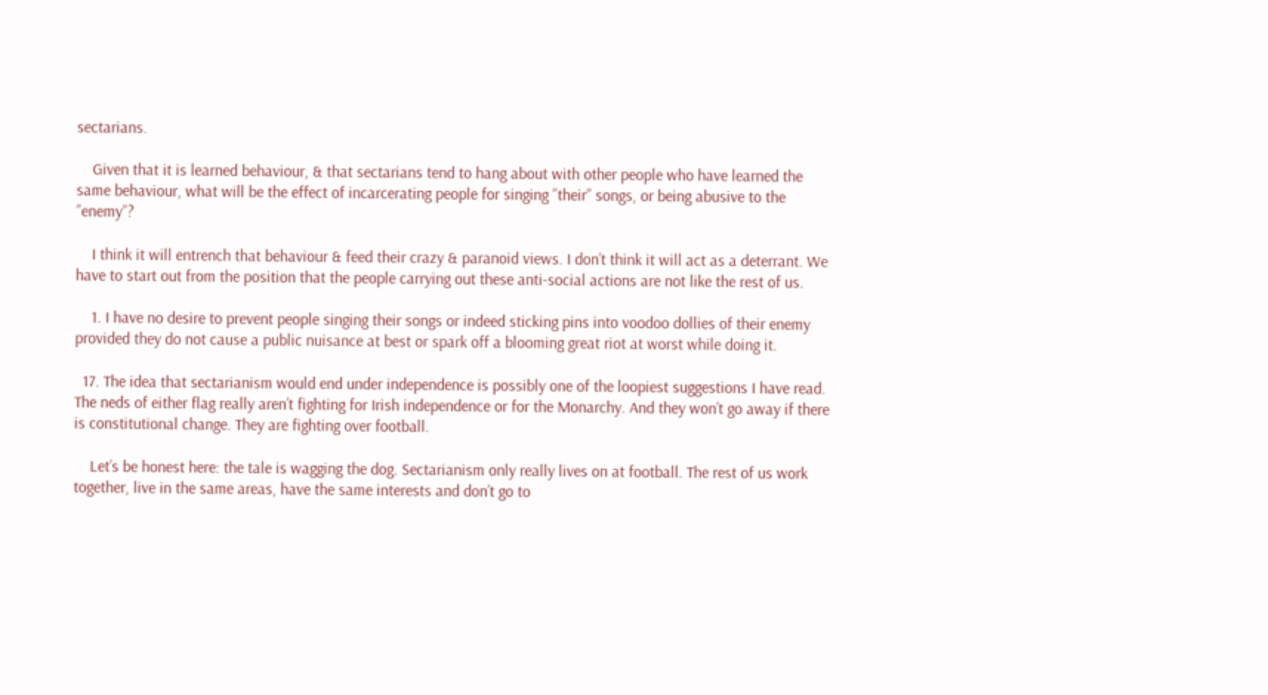sectarians.

    Given that it is learned behaviour, & that sectarians tend to hang about with other people who have learned the same behaviour, what will be the effect of incarcerating people for singing ”their” songs, or being abusive to the ”enemy”?

    I think it will entrench that behaviour & feed their crazy & paranoid views. I don’t think it will act as a deterrant. We have to start out from the position that the people carrying out these anti-social actions are not like the rest of us.

    1. I have no desire to prevent people singing their songs or indeed sticking pins into voodoo dollies of their enemy provided they do not cause a public nuisance at best or spark off a blooming great riot at worst while doing it.

  17. The idea that sectarianism would end under independence is possibly one of the loopiest suggestions I have read. The neds of either flag really aren’t fighting for Irish independence or for the Monarchy. And they won’t go away if there is constitutional change. They are fighting over football.

    Let’s be honest here: the tale is wagging the dog. Sectarianism only really lives on at football. The rest of us work together, live in the same areas, have the same interests and don’t go to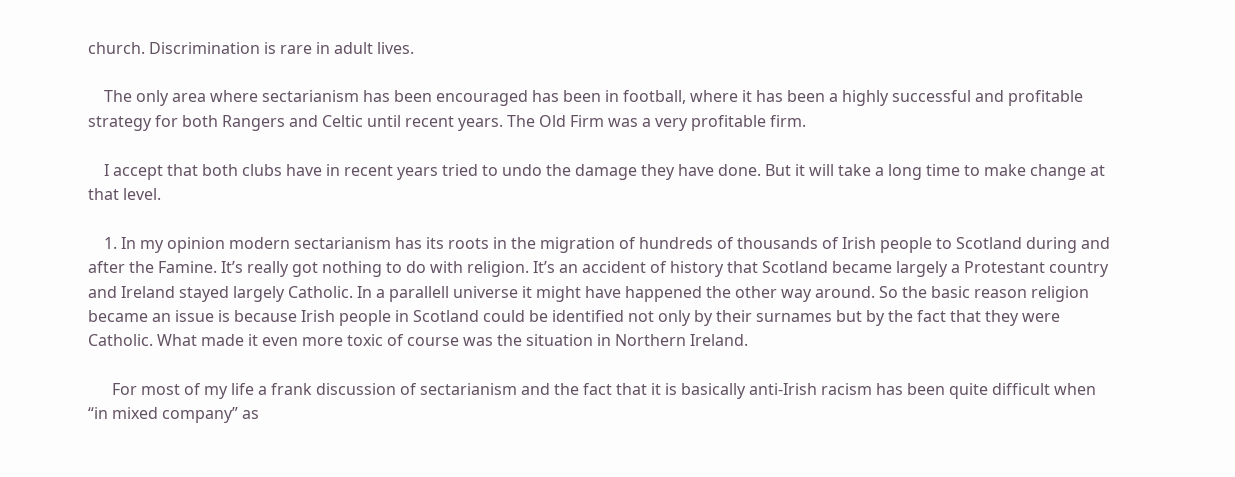church. Discrimination is rare in adult lives.

    The only area where sectarianism has been encouraged has been in football, where it has been a highly successful and profitable strategy for both Rangers and Celtic until recent years. The Old Firm was a very profitable firm.

    I accept that both clubs have in recent years tried to undo the damage they have done. But it will take a long time to make change at that level.

    1. In my opinion modern sectarianism has its roots in the migration of hundreds of thousands of Irish people to Scotland during and after the Famine. It’s really got nothing to do with religion. It’s an accident of history that Scotland became largely a Protestant country and Ireland stayed largely Catholic. In a parallell universe it might have happened the other way around. So the basic reason religion became an issue is because Irish people in Scotland could be identified not only by their surnames but by the fact that they were Catholic. What made it even more toxic of course was the situation in Northern Ireland.

      For most of my life a frank discussion of sectarianism and the fact that it is basically anti-Irish racism has been quite difficult when “in mixed company” as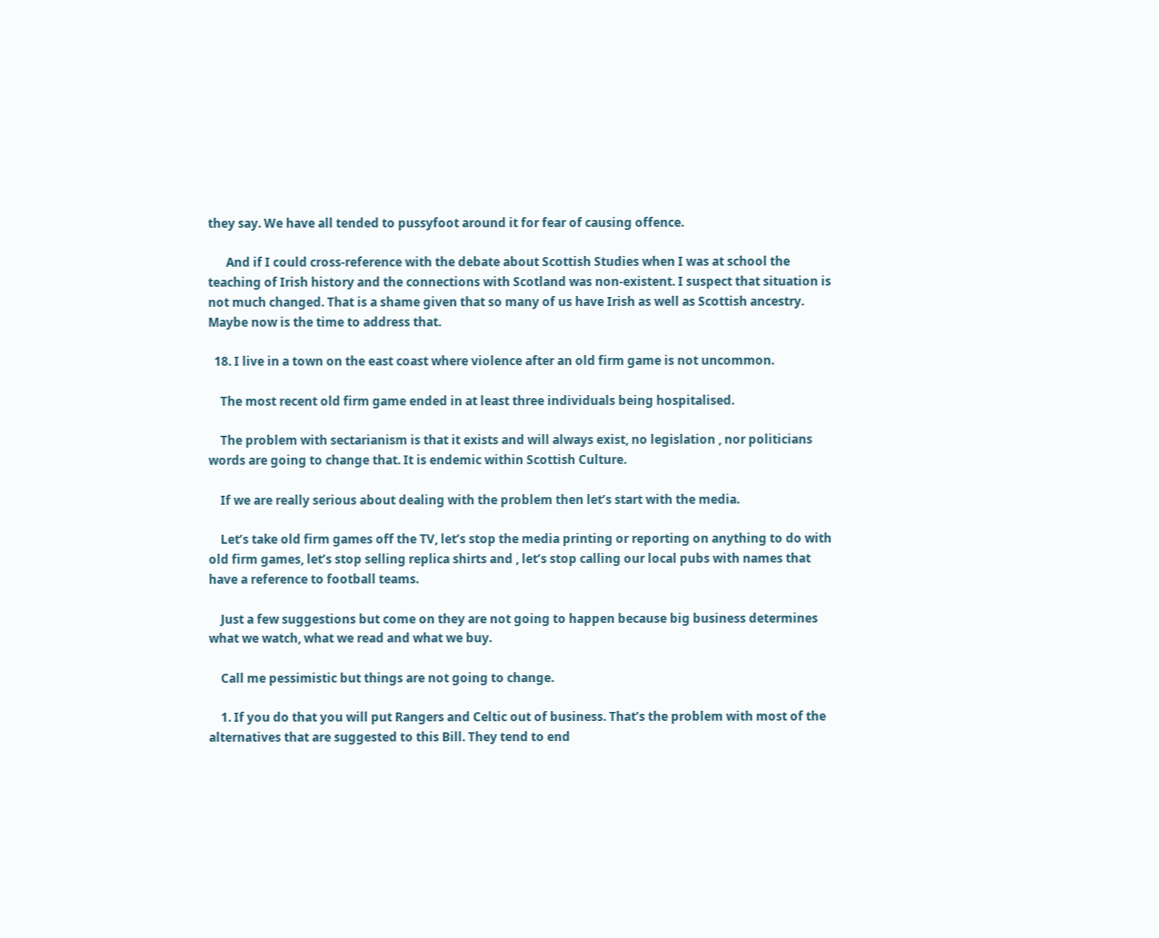they say. We have all tended to pussyfoot around it for fear of causing offence.

      And if I could cross-reference with the debate about Scottish Studies when I was at school the teaching of Irish history and the connections with Scotland was non-existent. I suspect that situation is not much changed. That is a shame given that so many of us have Irish as well as Scottish ancestry. Maybe now is the time to address that.

  18. I live in a town on the east coast where violence after an old firm game is not uncommon.

    The most recent old firm game ended in at least three individuals being hospitalised.

    The problem with sectarianism is that it exists and will always exist, no legislation , nor politicians words are going to change that. It is endemic within Scottish Culture.

    If we are really serious about dealing with the problem then let’s start with the media.

    Let’s take old firm games off the TV, let’s stop the media printing or reporting on anything to do with old firm games, let’s stop selling replica shirts and , let’s stop calling our local pubs with names that have a reference to football teams.

    Just a few suggestions but come on they are not going to happen because big business determines what we watch, what we read and what we buy.

    Call me pessimistic but things are not going to change.

    1. If you do that you will put Rangers and Celtic out of business. That’s the problem with most of the alternatives that are suggested to this Bill. They tend to end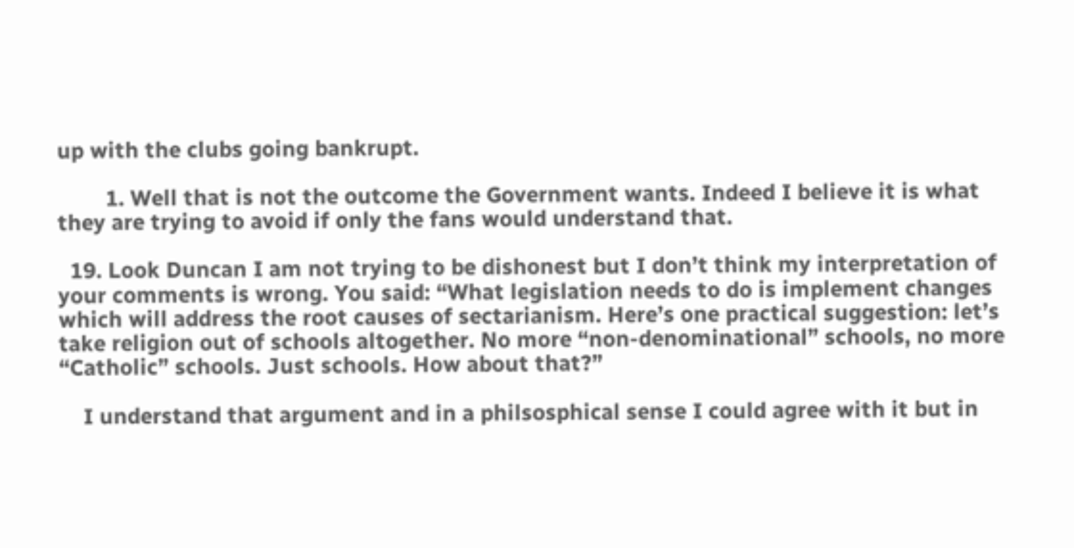up with the clubs going bankrupt.

        1. Well that is not the outcome the Government wants. Indeed I believe it is what they are trying to avoid if only the fans would understand that.

  19. Look Duncan I am not trying to be dishonest but I don’t think my interpretation of your comments is wrong. You said: “What legislation needs to do is implement changes which will address the root causes of sectarianism. Here’s one practical suggestion: let’s take religion out of schools altogether. No more “non-denominational” schools, no more “Catholic” schools. Just schools. How about that?”

    I understand that argument and in a philsosphical sense I could agree with it but in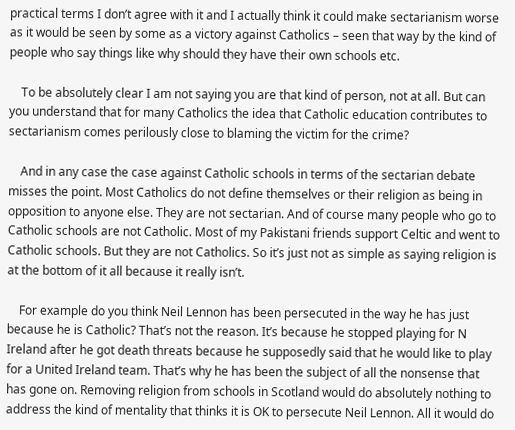practical terms I don’t agree with it and I actually think it could make sectarianism worse as it would be seen by some as a victory against Catholics – seen that way by the kind of people who say things like why should they have their own schools etc.

    To be absolutely clear I am not saying you are that kind of person, not at all. But can you understand that for many Catholics the idea that Catholic education contributes to sectarianism comes perilously close to blaming the victim for the crime?

    And in any case the case against Catholic schools in terms of the sectarian debate misses the point. Most Catholics do not define themselves or their religion as being in opposition to anyone else. They are not sectarian. And of course many people who go to Catholic schools are not Catholic. Most of my Pakistani friends support Celtic and went to Catholic schools. But they are not Catholics. So it’s just not as simple as saying religion is at the bottom of it all because it really isn’t.

    For example do you think Neil Lennon has been persecuted in the way he has just because he is Catholic? That’s not the reason. It’s because he stopped playing for N Ireland after he got death threats because he supposedly said that he would like to play for a United Ireland team. That’s why he has been the subject of all the nonsense that has gone on. Removing religion from schools in Scotland would do absolutely nothing to address the kind of mentality that thinks it is OK to persecute Neil Lennon. All it would do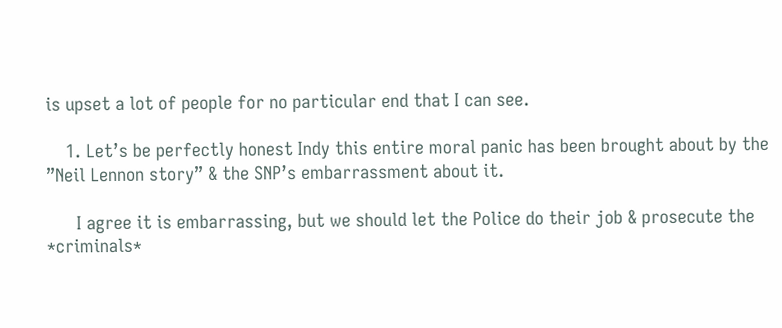is upset a lot of people for no particular end that I can see.

    1. Let’s be perfectly honest Indy this entire moral panic has been brought about by the ”Neil Lennon story” & the SNP’s embarrassment about it.

      I agree it is embarrassing, but we should let the Police do their job & prosecute the *criminals*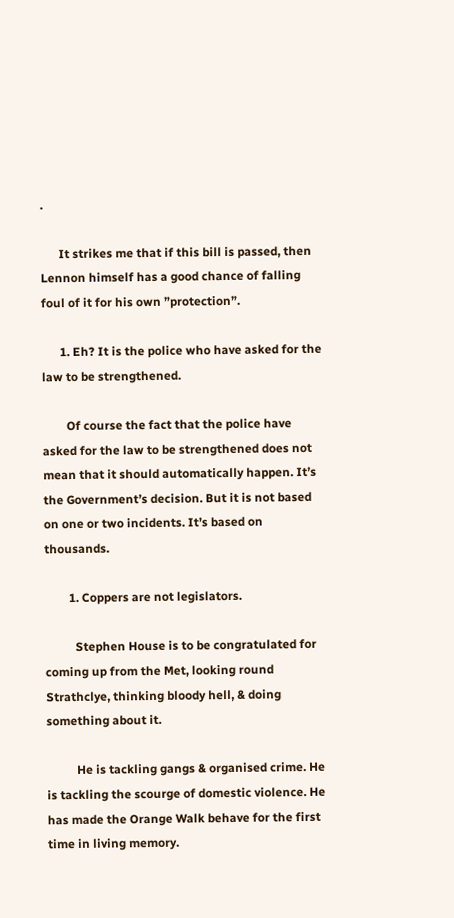.

      It strikes me that if this bill is passed, then Lennon himself has a good chance of falling foul of it for his own ”protection”.

      1. Eh? It is the police who have asked for the law to be strengthened.

        Of course the fact that the police have asked for the law to be strengthened does not mean that it should automatically happen. It’s the Government’s decision. But it is not based on one or two incidents. It’s based on thousands.

        1. Coppers are not legislators.

          Stephen House is to be congratulated for coming up from the Met, looking round Strathclye, thinking bloody hell, & doing something about it.

          He is tackling gangs & organised crime. He is tackling the scourge of domestic violence. He has made the Orange Walk behave for the first time in living memory.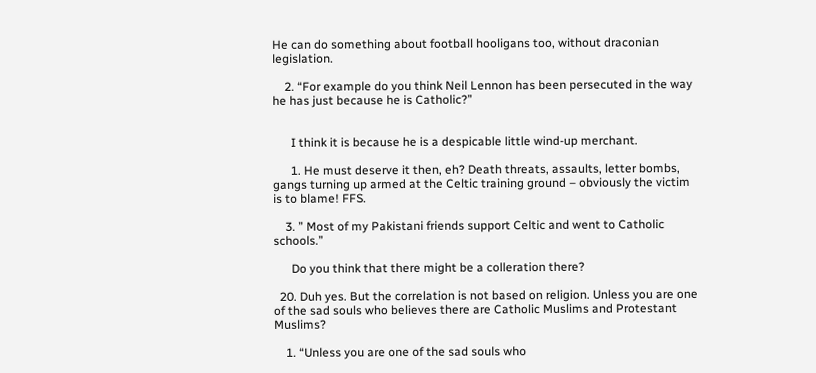He can do something about football hooligans too, without draconian legislation.

    2. “For example do you think Neil Lennon has been persecuted in the way he has just because he is Catholic?”


      I think it is because he is a despicable little wind-up merchant.

      1. He must deserve it then, eh? Death threats, assaults, letter bombs, gangs turning up armed at the Celtic training ground – obviously the victim is to blame! FFS.

    3. ” Most of my Pakistani friends support Celtic and went to Catholic schools.”

      Do you think that there might be a colleration there?

  20. Duh yes. But the correlation is not based on religion. Unless you are one of the sad souls who believes there are Catholic Muslims and Protestant Muslims?

    1. “Unless you are one of the sad souls who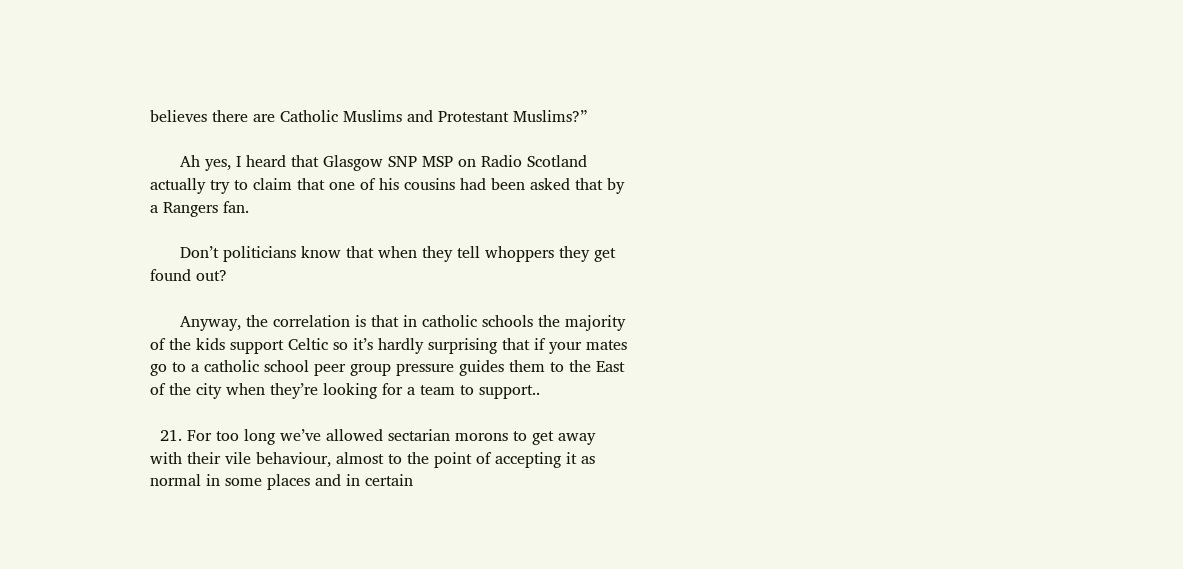believes there are Catholic Muslims and Protestant Muslims?”

      Ah yes, I heard that Glasgow SNP MSP on Radio Scotland actually try to claim that one of his cousins had been asked that by a Rangers fan.

      Don’t politicians know that when they tell whoppers they get found out?

      Anyway, the correlation is that in catholic schools the majority of the kids support Celtic so it’s hardly surprising that if your mates go to a catholic school peer group pressure guides them to the East of the city when they’re looking for a team to support..

  21. For too long we’ve allowed sectarian morons to get away with their vile behaviour, almost to the point of accepting it as normal in some places and in certain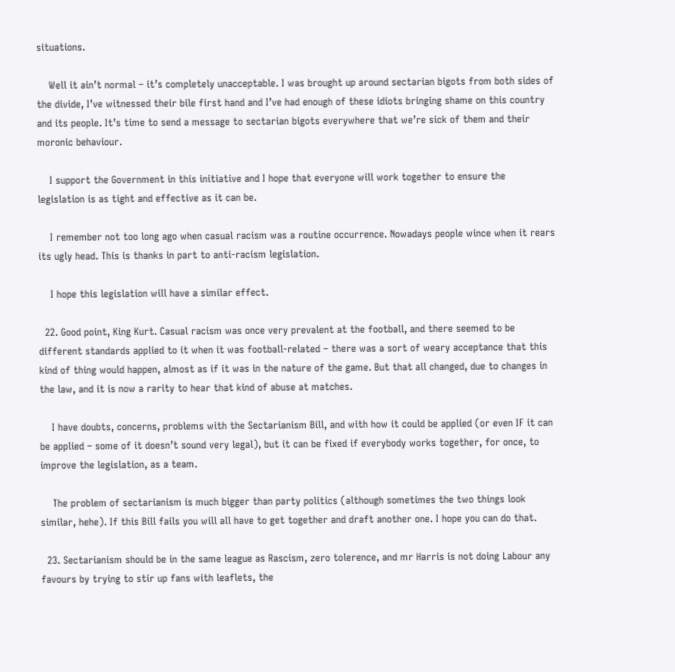situations.

    Well it ain’t normal – it’s completely unacceptable. I was brought up around sectarian bigots from both sides of the divide, I’ve witnessed their bile first hand and I’ve had enough of these idiots bringing shame on this country and its people. It’s time to send a message to sectarian bigots everywhere that we’re sick of them and their moronic behaviour.

    I support the Government in this initiative and I hope that everyone will work together to ensure the legislation is as tight and effective as it can be.

    I remember not too long ago when casual racism was a routine occurrence. Nowadays people wince when it rears its ugly head. This is thanks in part to anti-racism legislation.

    I hope this legislation will have a similar effect.

  22. Good point, King Kurt. Casual racism was once very prevalent at the football, and there seemed to be different standards applied to it when it was football-related – there was a sort of weary acceptance that this kind of thing would happen, almost as if it was in the nature of the game. But that all changed, due to changes in the law, and it is now a rarity to hear that kind of abuse at matches.

    I have doubts, concerns, problems with the Sectarianism Bill, and with how it could be applied (or even IF it can be applied – some of it doesn’t sound very legal), but it can be fixed if everybody works together, for once, to improve the legislation, as a team.

    The problem of sectarianism is much bigger than party politics (although sometimes the two things look similar, hehe). If this Bill fails you will all have to get together and draft another one. I hope you can do that.

  23. Sectarianism should be in the same league as Rascism, zero tolerence, and mr Harris is not doing Labour any favours by trying to stir up fans with leaflets, the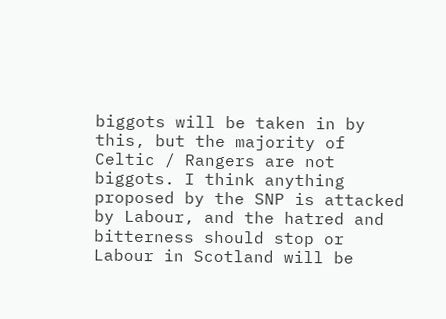biggots will be taken in by this, but the majority of Celtic / Rangers are not biggots. I think anything proposed by the SNP is attacked by Labour, and the hatred and bitterness should stop or Labour in Scotland will be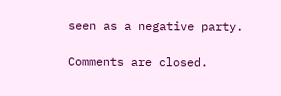seen as a negative party.

Comments are closed.